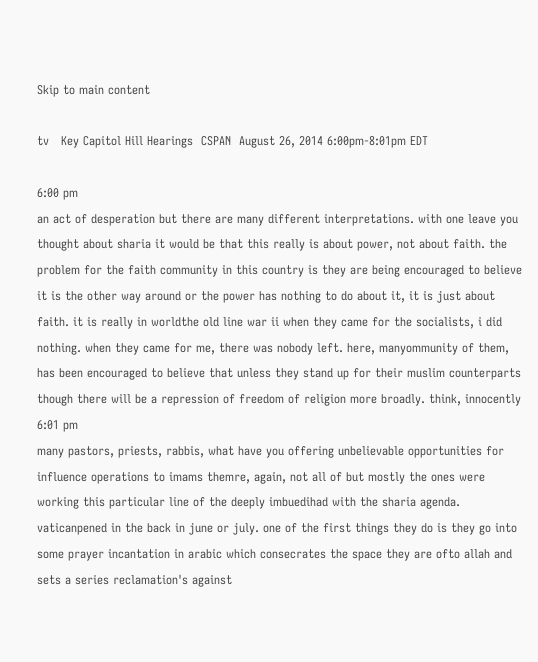Skip to main content

tv   Key Capitol Hill Hearings  CSPAN  August 26, 2014 6:00pm-8:01pm EDT

6:00 pm
an act of desperation but there are many different interpretations. with one leave you thought about sharia it would be that this really is about power, not about faith. the problem for the faith community in this country is they are being encouraged to believe it is the other way around or the power has nothing to do about it, it is just about faith. it is really in worldthe old line war ii when they came for the socialists, i did nothing. when they came for me, there was nobody left. here, manyommunity of them, has been encouraged to believe that unless they stand up for their muslim counterparts though there will be a repression of freedom of religion more broadly. think, innocently
6:01 pm
many pastors, priests, rabbis, what have you offering unbelievable opportunities for influence operations to imams themre, again, not all of but mostly the ones were working this particular line of the deeply imbuedihad with the sharia agenda. vaticanpened in the back in june or july. one of the first things they do is they go into some prayer incantation in arabic which consecrates the space they are ofto allah and sets a series reclamation's against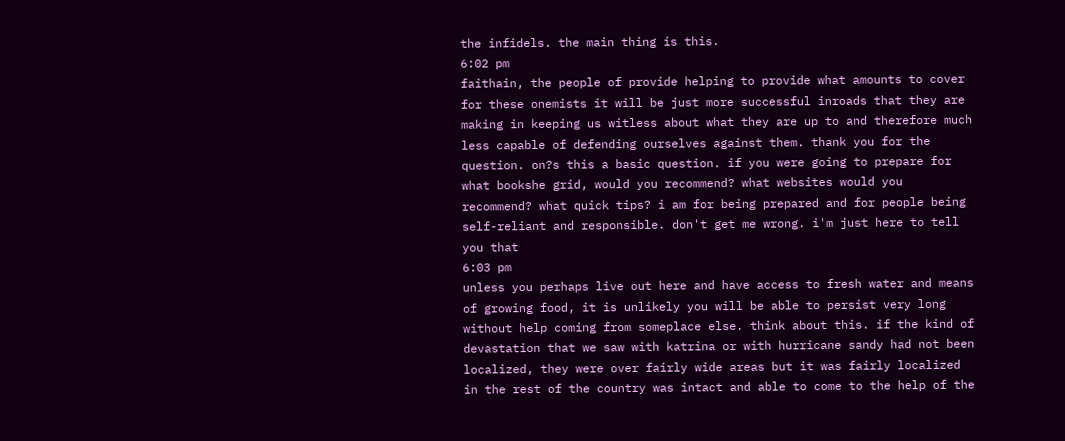the infidels. the main thing is this.
6:02 pm
faithain, the people of provide helping to provide what amounts to cover for these onemists it will be just more successful inroads that they are making in keeping us witless about what they are up to and therefore much less capable of defending ourselves against them. thank you for the question. on?s this a basic question. if you were going to prepare for what bookshe grid, would you recommend? what websites would you recommend? what quick tips? i am for being prepared and for people being self-reliant and responsible. don't get me wrong. i'm just here to tell you that
6:03 pm
unless you perhaps live out here and have access to fresh water and means of growing food, it is unlikely you will be able to persist very long without help coming from someplace else. think about this. if the kind of devastation that we saw with katrina or with hurricane sandy had not been localized, they were over fairly wide areas but it was fairly localized in the rest of the country was intact and able to come to the help of the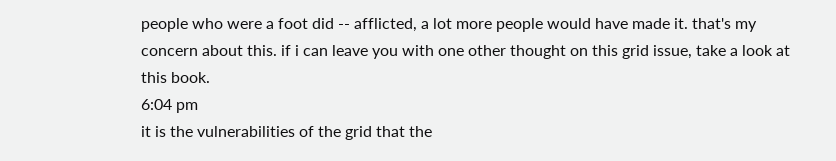people who were a foot did -- afflicted, a lot more people would have made it. that's my concern about this. if i can leave you with one other thought on this grid issue, take a look at this book.
6:04 pm
it is the vulnerabilities of the grid that the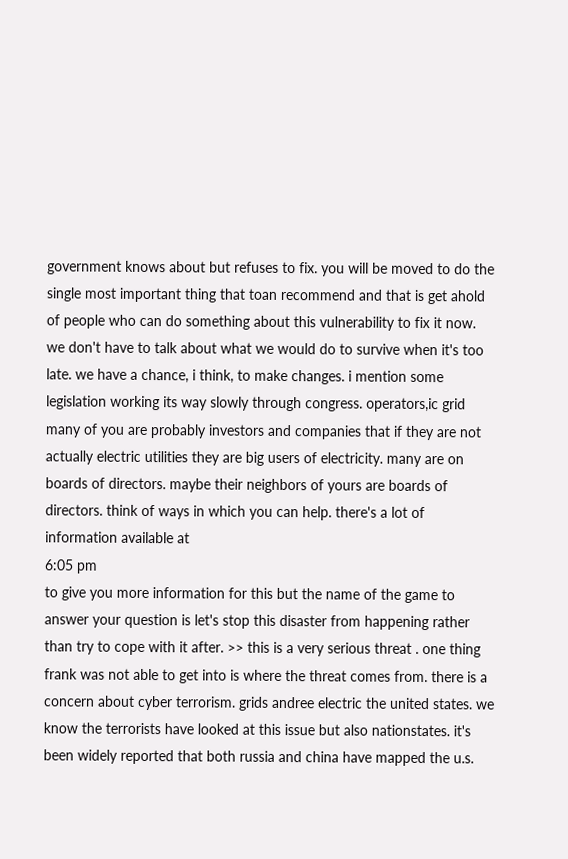government knows about but refuses to fix. you will be moved to do the single most important thing that toan recommend and that is get ahold of people who can do something about this vulnerability to fix it now. we don't have to talk about what we would do to survive when it's too late. we have a chance, i think, to make changes. i mention some legislation working its way slowly through congress. operators,ic grid many of you are probably investors and companies that if they are not actually electric utilities they are big users of electricity. many are on boards of directors. maybe their neighbors of yours are boards of directors. think of ways in which you can help. there's a lot of information available at
6:05 pm
to give you more information for this but the name of the game to answer your question is let's stop this disaster from happening rather than try to cope with it after. >> this is a very serious threat . one thing frank was not able to get into is where the threat comes from. there is a concern about cyber terrorism. grids andree electric the united states. we know the terrorists have looked at this issue but also nationstates. it's been widely reported that both russia and china have mapped the u.s.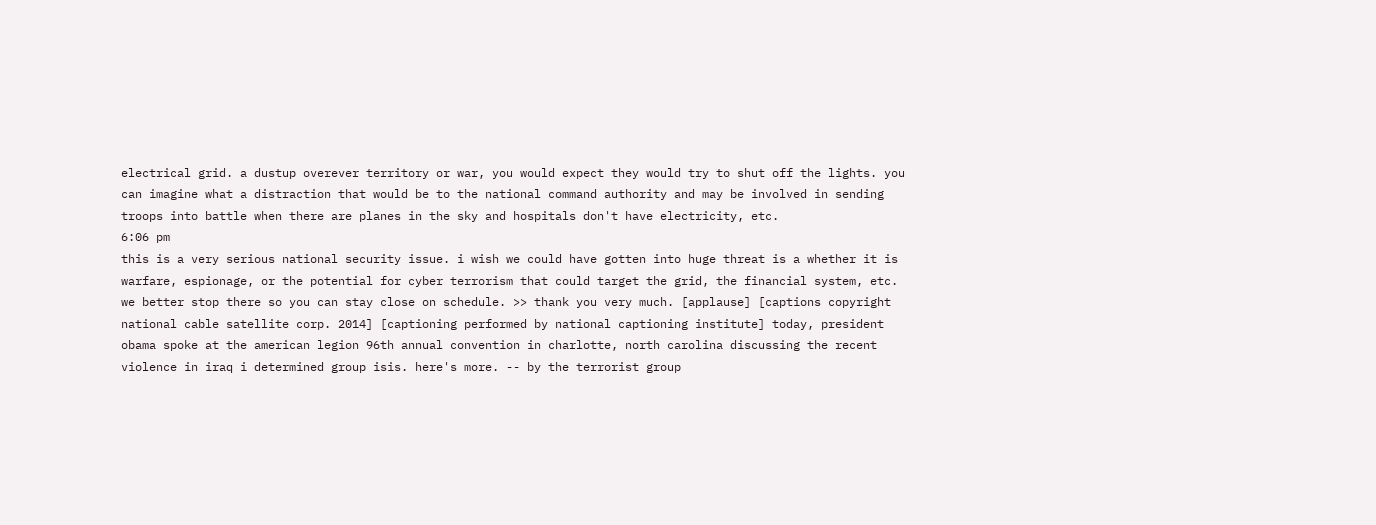electrical grid. a dustup overever territory or war, you would expect they would try to shut off the lights. you can imagine what a distraction that would be to the national command authority and may be involved in sending troops into battle when there are planes in the sky and hospitals don't have electricity, etc.
6:06 pm
this is a very serious national security issue. i wish we could have gotten into huge threat is a whether it is warfare, espionage, or the potential for cyber terrorism that could target the grid, the financial system, etc. we better stop there so you can stay close on schedule. >> thank you very much. [applause] [captions copyright national cable satellite corp. 2014] [captioning performed by national captioning institute] today, president obama spoke at the american legion 96th annual convention in charlotte, north carolina discussing the recent violence in iraq i determined group isis. here's more. -- by the terrorist group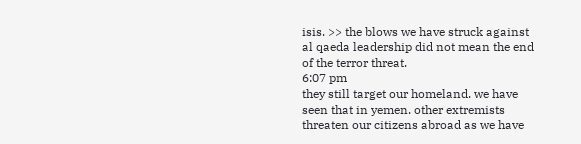isis. >> the blows we have struck against al qaeda leadership did not mean the end of the terror threat.
6:07 pm
they still target our homeland. we have seen that in yemen. other extremists threaten our citizens abroad as we have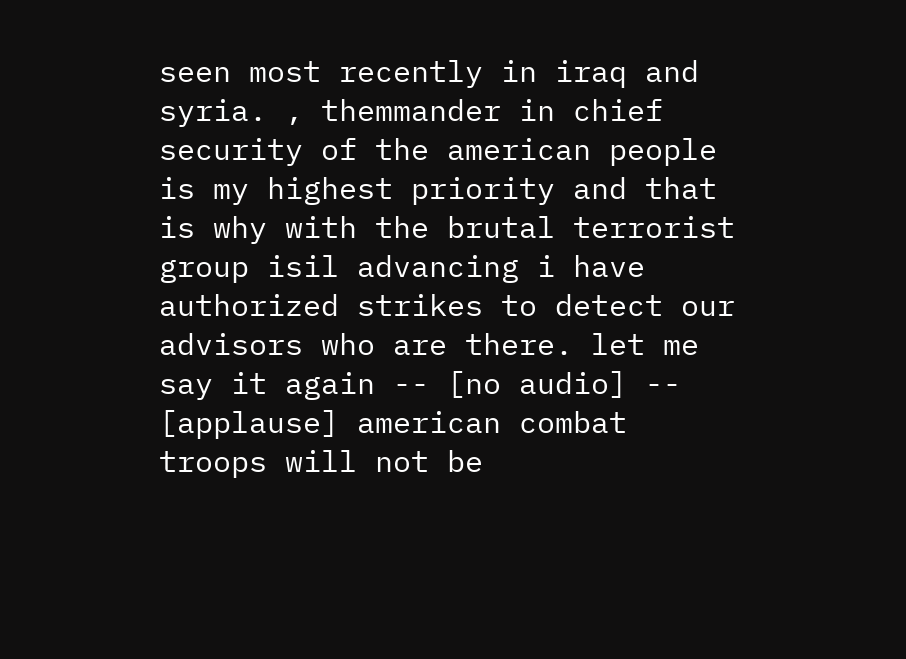seen most recently in iraq and syria. , themmander in chief security of the american people is my highest priority and that is why with the brutal terrorist group isil advancing i have authorized strikes to detect our advisors who are there. let me say it again -- [no audio] -- [applause] american combat troops will not be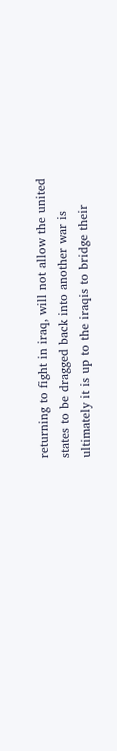returning to fight in iraq, will not allow the united states to be dragged back into another war is ultimately it is up to the iraqis to bridge their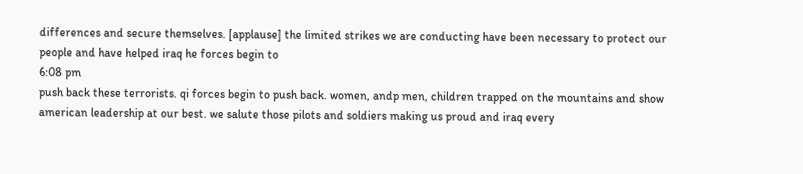differences and secure themselves. [applause] the limited strikes we are conducting have been necessary to protect our people and have helped iraq he forces begin to
6:08 pm
push back these terrorists. qi forces begin to push back. women, andp men, children trapped on the mountains and show american leadership at our best. we salute those pilots and soldiers making us proud and iraq every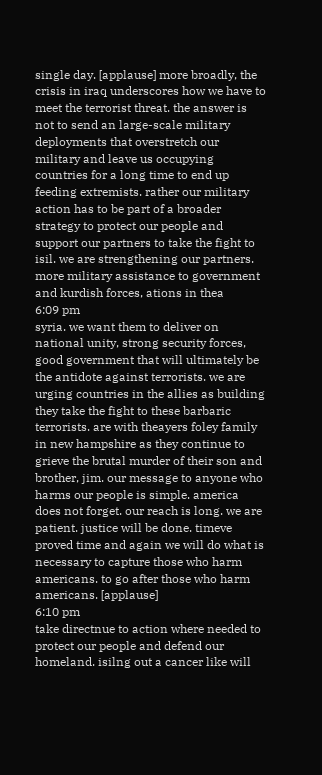single day. [applause] more broadly, the crisis in iraq underscores how we have to meet the terrorist threat. the answer is not to send an large-scale military deployments that overstretch our military and leave us occupying countries for a long time to end up feeding extremists. rather our military action has to be part of a broader strategy to protect our people and support our partners to take the fight to isil. we are strengthening our partners. more military assistance to government and kurdish forces, ations in thea
6:09 pm
syria. we want them to deliver on national unity, strong security forces, good government that will ultimately be the antidote against terrorists. we are urging countries in the allies as building they take the fight to these barbaric terrorists. are with theayers foley family in new hampshire as they continue to grieve the brutal murder of their son and brother, jim. our message to anyone who harms our people is simple. america does not forget. our reach is long. we are patient. justice will be done. timeve proved time and again we will do what is necessary to capture those who harm americans. to go after those who harm americans. [applause]
6:10 pm
take directnue to action where needed to protect our people and defend our homeland. isilng out a cancer like will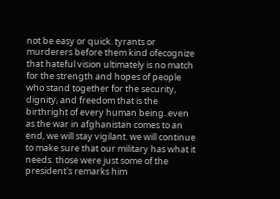not be easy or quick. tyrants or murderers before them kind ofecognize that hateful vision ultimately is no match for the strength and hopes of people who stand together for the security, dignity, and freedom that is the birthright of every human being. even as the war in afghanistan comes to an end, we will stay vigilant. we will continue to make sure that our military has what it needs. those were just some of the president's remarks him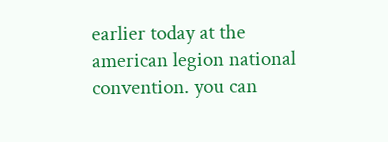earlier today at the american legion national convention. you can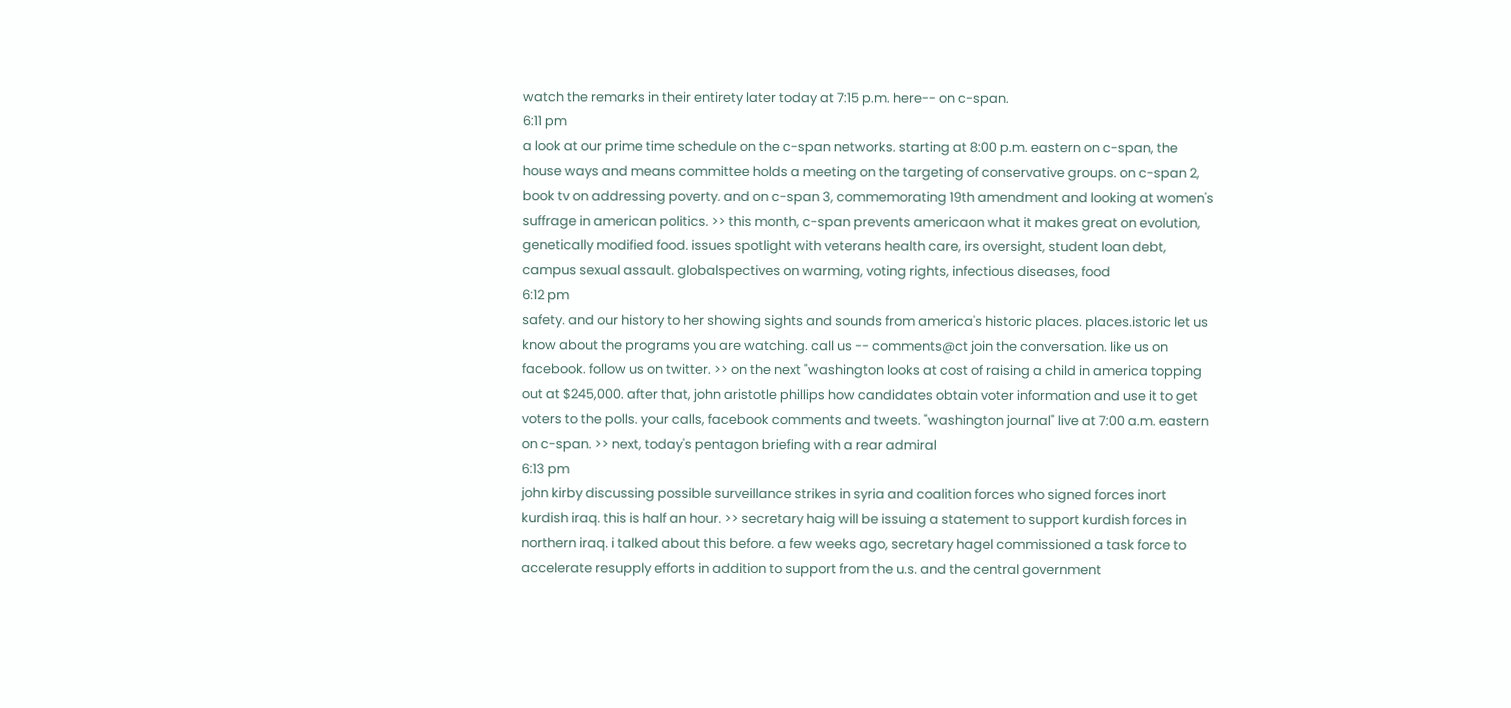watch the remarks in their entirety later today at 7:15 p.m. here-- on c-span.
6:11 pm
a look at our prime time schedule on the c-span networks. starting at 8:00 p.m. eastern on c-span, the house ways and means committee holds a meeting on the targeting of conservative groups. on c-span 2, book tv on addressing poverty. and on c-span 3, commemorating 19th amendment and looking at women's suffrage in american politics. >> this month, c-span prevents americaon what it makes great on evolution, genetically modified food. issues spotlight with veterans health care, irs oversight, student loan debt, campus sexual assault. globalspectives on warming, voting rights, infectious diseases, food
6:12 pm
safety. and our history to her showing sights and sounds from america's historic places. places.istoric let us know about the programs you are watching. call us -- comments@ct join the conversation. like us on facebook. follow us on twitter. >> on the next "washington looks at cost of raising a child in america topping out at $245,000. after that, john aristotle phillips how candidates obtain voter information and use it to get voters to the polls. your calls, facebook comments and tweets. "washington journal" live at 7:00 a.m. eastern on c-span. >> next, today's pentagon briefing with a rear admiral
6:13 pm
john kirby discussing possible surveillance strikes in syria and coalition forces who signed forces inort kurdish iraq. this is half an hour. >> secretary haig will be issuing a statement to support kurdish forces in northern iraq. i talked about this before. a few weeks ago, secretary hagel commissioned a task force to accelerate resupply efforts in addition to support from the u.s. and the central government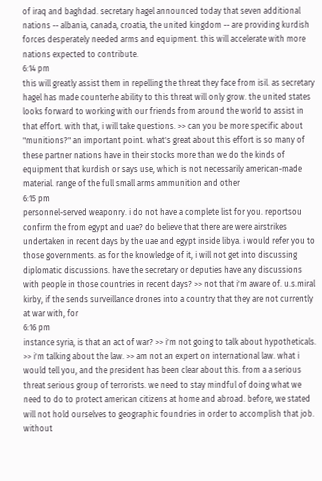of iraq and baghdad. secretary hagel announced today that seven additional nations -- albania, canada, croatia, the united kingdom -- are providing kurdish forces desperately needed arms and equipment. this will accelerate with more nations expected to contribute.
6:14 pm
this will greatly assist them in repelling the threat they face from isil. as secretary hagel has made counterhe ability to this threat will only grow. the united states looks forward to working with our friends from around the world to assist in that effort. with that, i will take questions. >> can you be more specific about "munitions?" an important point. what's great about this effort is so many of these partner nations have in their stocks more than we do the kinds of equipment that kurdish or says use, which is not necessarily american-made material. range of the full small arms ammunition and other
6:15 pm
personnel-served weaponry. i do not have a complete list for you. reportsou confirm the from egypt and uae? do believe that there are were airstrikes undertaken in recent days by the uae and egypt inside libya. i would refer you to those governments. as for the knowledge of it, i will not get into discussing diplomatic discussions. have the secretary or deputies have any discussions with people in those countries in recent days? >> not that i'm aware of. u.s.miral kirby, if the sends surveillance drones into a country that they are not currently at war with, for
6:16 pm
instance syria, is that an act of war? >> i'm not going to talk about hypotheticals. >> i'm talking about the law. >> am not an expert on international law. what i would tell you, and the president has been clear about this. from a a serious threat serious group of terrorists. we need to stay mindful of doing what we need to do to protect american citizens at home and abroad. before, we stated will not hold ourselves to geographic foundries in order to accomplish that job. without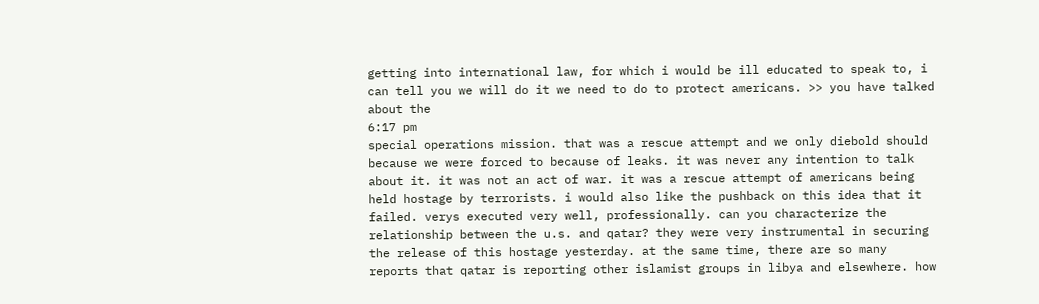getting into international law, for which i would be ill educated to speak to, i can tell you we will do it we need to do to protect americans. >> you have talked about the
6:17 pm
special operations mission. that was a rescue attempt and we only diebold should because we were forced to because of leaks. it was never any intention to talk about it. it was not an act of war. it was a rescue attempt of americans being held hostage by terrorists. i would also like the pushback on this idea that it failed. verys executed very well, professionally. can you characterize the relationship between the u.s. and qatar? they were very instrumental in securing the release of this hostage yesterday. at the same time, there are so many reports that qatar is reporting other islamist groups in libya and elsewhere. how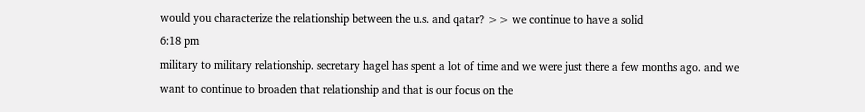would you characterize the relationship between the u.s. and qatar? >> we continue to have a solid
6:18 pm
military to military relationship. secretary hagel has spent a lot of time and we were just there a few months ago. and we want to continue to broaden that relationship and that is our focus on the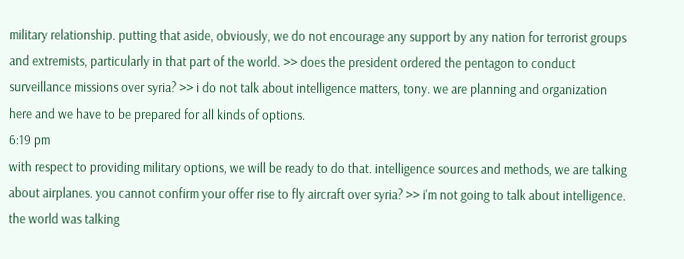military relationship. putting that aside, obviously, we do not encourage any support by any nation for terrorist groups and extremists, particularly in that part of the world. >> does the president ordered the pentagon to conduct surveillance missions over syria? >> i do not talk about intelligence matters, tony. we are planning and organization here and we have to be prepared for all kinds of options.
6:19 pm
with respect to providing military options, we will be ready to do that. intelligence sources and methods, we are talking about airplanes. you cannot confirm your offer rise to fly aircraft over syria? >> i'm not going to talk about intelligence. the world was talking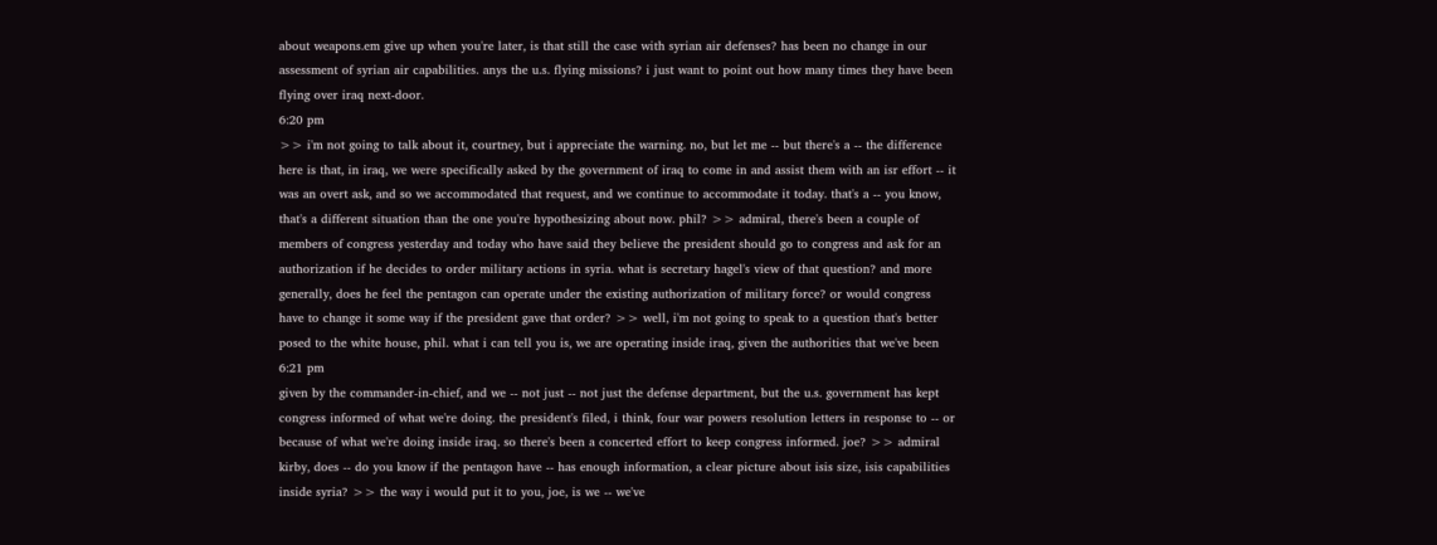about weapons.em give up when you're later, is that still the case with syrian air defenses? has been no change in our assessment of syrian air capabilities. anys the u.s. flying missions? i just want to point out how many times they have been flying over iraq next-door.
6:20 pm
>> i'm not going to talk about it, courtney, but i appreciate the warning. no, but let me -- but there's a -- the difference here is that, in iraq, we were specifically asked by the government of iraq to come in and assist them with an isr effort -- it was an overt ask, and so we accommodated that request, and we continue to accommodate it today. that's a -- you know, that's a different situation than the one you're hypothesizing about now. phil? >> admiral, there's been a couple of members of congress yesterday and today who have said they believe the president should go to congress and ask for an authorization if he decides to order military actions in syria. what is secretary hagel's view of that question? and more generally, does he feel the pentagon can operate under the existing authorization of military force? or would congress have to change it some way if the president gave that order? >> well, i'm not going to speak to a question that's better posed to the white house, phil. what i can tell you is, we are operating inside iraq, given the authorities that we've been
6:21 pm
given by the commander-in-chief, and we -- not just -- not just the defense department, but the u.s. government has kept congress informed of what we're doing. the president's filed, i think, four war powers resolution letters in response to -- or because of what we're doing inside iraq. so there's been a concerted effort to keep congress informed. joe? >> admiral kirby, does -- do you know if the pentagon have -- has enough information, a clear picture about isis size, isis capabilities inside syria? >> the way i would put it to you, joe, is we -- we've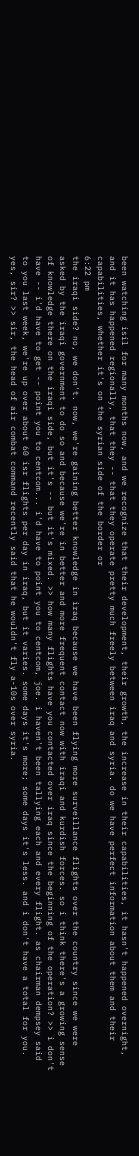been watching isil for many months now, and we recognize that their development, their growth, the increase in their capabilities, it hasn't happened overnight, and it has happened regionally, that they -- that they operate pretty much freely between iraq and syria. do we have perfect information about them and their capabilities, whether it's on the syrian side of the border or
6:22 pm
the iraqi side? no, we don't. now, we're gaining better knowledge in iraq because we have been flying more surveillance flights over the country since we were asked by the iraqi government to do so and because we're in better and more frequent contact now with iraqi and kurdish forces. so i think there's a growing sense of knowledge there on the iraqi side, but it's -- but it's mixed. >> how many flights have you contacted over iraq since the beginning of the operation? >> i don't have -- i'd have to get -- point you to centcom... i'd have to point you to centcom, joe. i haven't been tallying each and every flight. as chairman dempsey said to you last week, we're up over about 60 isr flights per day in iraq, but it varies. some days it's more; some days it's less. and i don't have a total for you. yes, sir? >> sir, the head of air combat command recently said that he wouldn't fly a-10s over syria.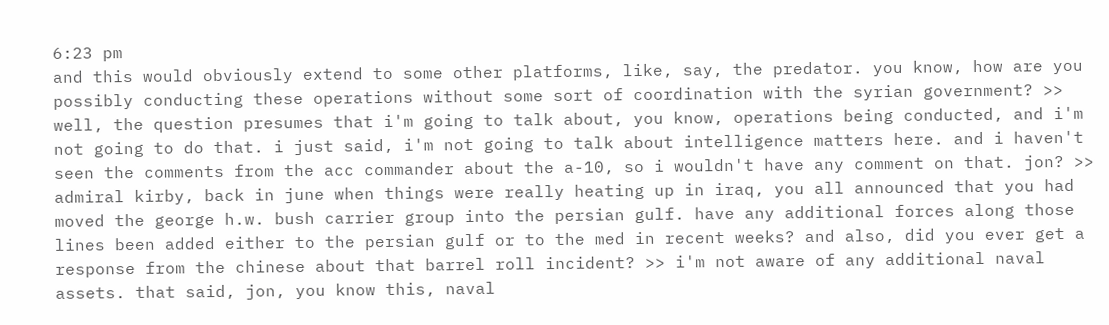6:23 pm
and this would obviously extend to some other platforms, like, say, the predator. you know, how are you possibly conducting these operations without some sort of coordination with the syrian government? >> well, the question presumes that i'm going to talk about, you know, operations being conducted, and i'm not going to do that. i just said, i'm not going to talk about intelligence matters here. and i haven't seen the comments from the acc commander about the a-10, so i wouldn't have any comment on that. jon? >> admiral kirby, back in june when things were really heating up in iraq, you all announced that you had moved the george h.w. bush carrier group into the persian gulf. have any additional forces along those lines been added either to the persian gulf or to the med in recent weeks? and also, did you ever get a response from the chinese about that barrel roll incident? >> i'm not aware of any additional naval assets. that said, jon, you know this, naval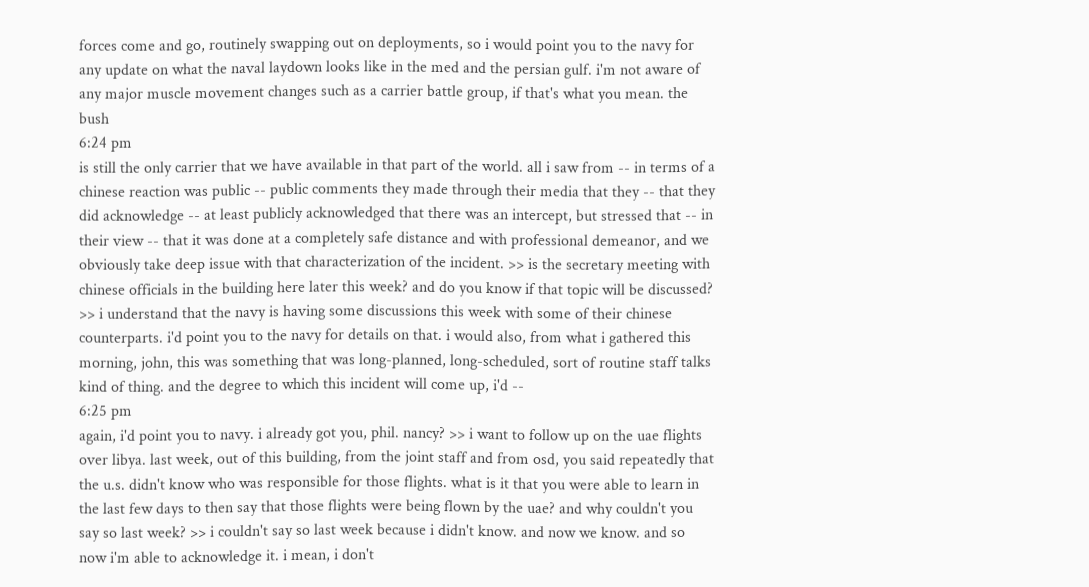forces come and go, routinely swapping out on deployments, so i would point you to the navy for any update on what the naval laydown looks like in the med and the persian gulf. i'm not aware of any major muscle movement changes such as a carrier battle group, if that's what you mean. the bush
6:24 pm
is still the only carrier that we have available in that part of the world. all i saw from -- in terms of a chinese reaction was public -- public comments they made through their media that they -- that they did acknowledge -- at least publicly acknowledged that there was an intercept, but stressed that -- in their view -- that it was done at a completely safe distance and with professional demeanor, and we obviously take deep issue with that characterization of the incident. >> is the secretary meeting with chinese officials in the building here later this week? and do you know if that topic will be discussed? >> i understand that the navy is having some discussions this week with some of their chinese counterparts. i'd point you to the navy for details on that. i would also, from what i gathered this morning, john, this was something that was long-planned, long-scheduled, sort of routine staff talks kind of thing. and the degree to which this incident will come up, i'd --
6:25 pm
again, i'd point you to navy. i already got you, phil. nancy? >> i want to follow up on the uae flights over libya. last week, out of this building, from the joint staff and from osd, you said repeatedly that the u.s. didn't know who was responsible for those flights. what is it that you were able to learn in the last few days to then say that those flights were being flown by the uae? and why couldn't you say so last week? >> i couldn't say so last week because i didn't know. and now we know. and so now i'm able to acknowledge it. i mean, i don't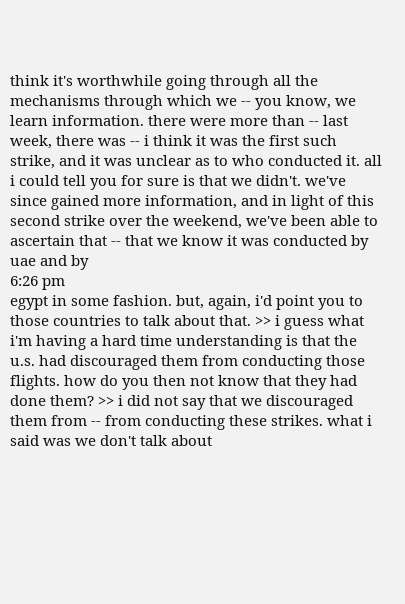think it's worthwhile going through all the mechanisms through which we -- you know, we learn information. there were more than -- last week, there was -- i think it was the first such strike, and it was unclear as to who conducted it. all i could tell you for sure is that we didn't. we've since gained more information, and in light of this second strike over the weekend, we've been able to ascertain that -- that we know it was conducted by uae and by
6:26 pm
egypt in some fashion. but, again, i'd point you to those countries to talk about that. >> i guess what i'm having a hard time understanding is that the u.s. had discouraged them from conducting those flights. how do you then not know that they had done them? >> i did not say that we discouraged them from -- from conducting these strikes. what i said was we don't talk about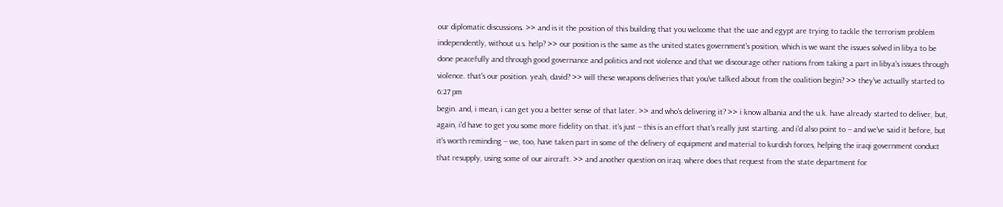our diplomatic discussions. >> and is it the position of this building that you welcome that the uae and egypt are trying to tackle the terrorism problem independently, without u.s. help? >> our position is the same as the united states government's position, which is we want the issues solved in libya to be done peacefully and through good governance and politics and not violence and that we discourage other nations from taking a part in libya's issues through violence. that's our position. yeah, david? >> will these weapons deliveries that you've talked about from the coalition begin? >> they've actually started to
6:27 pm
begin. and, i mean, i can get you a better sense of that later. >> and who's delivering it? >> i know albania and the u.k. have already started to deliver, but, again, i'd have to get you some more fidelity on that. it's just -- this is an effort that's really just starting. and i'd also point to -- and we've said it before, but it's worth reminding -- we, too, have taken part in some of the delivery of equipment and material to kurdish forces, helping the iraqi government conduct that resupply, using some of our aircraft. >> and another question on iraq. where does that request from the state department for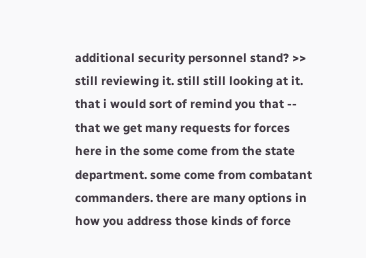additional security personnel stand? >> still reviewing it. still still looking at it. that i would sort of remind you that -- that we get many requests for forces here in the some come from the state department. some come from combatant commanders. there are many options in how you address those kinds of force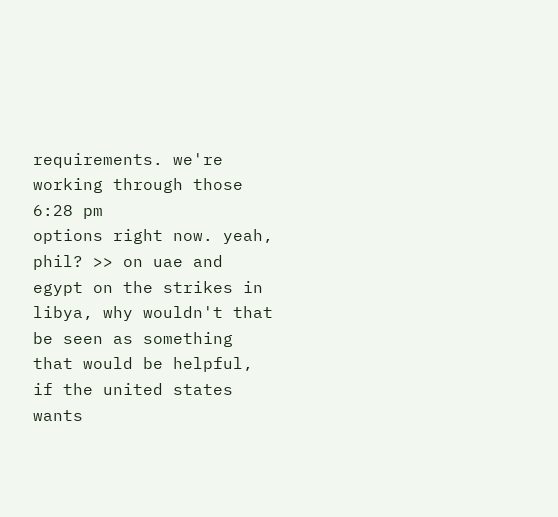requirements. we're working through those
6:28 pm
options right now. yeah, phil? >> on uae and egypt on the strikes in libya, why wouldn't that be seen as something that would be helpful, if the united states wants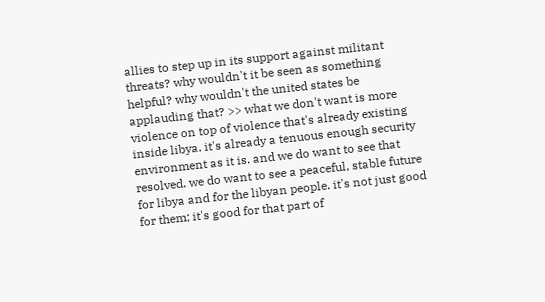allies to step up in its support against militant threats? why wouldn't it be seen as something helpful? why wouldn't the united states be applauding that? >> what we don't want is more violence on top of violence that's already existing inside libya. it's already a tenuous enough security environment as it is. and we do want to see that resolved. we do want to see a peaceful, stable future for libya and for the libyan people. it's not just good for them; it's good for that part of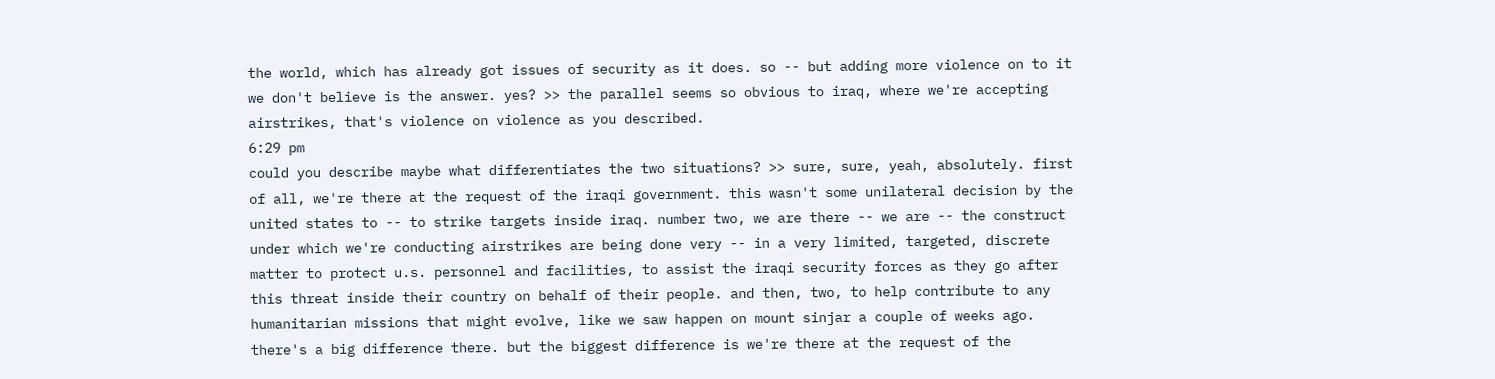the world, which has already got issues of security as it does. so -- but adding more violence on to it we don't believe is the answer. yes? >> the parallel seems so obvious to iraq, where we're accepting airstrikes, that's violence on violence as you described.
6:29 pm
could you describe maybe what differentiates the two situations? >> sure, sure, yeah, absolutely. first of all, we're there at the request of the iraqi government. this wasn't some unilateral decision by the united states to -- to strike targets inside iraq. number two, we are there -- we are -- the construct under which we're conducting airstrikes are being done very -- in a very limited, targeted, discrete matter to protect u.s. personnel and facilities, to assist the iraqi security forces as they go after this threat inside their country on behalf of their people. and then, two, to help contribute to any humanitarian missions that might evolve, like we saw happen on mount sinjar a couple of weeks ago. there's a big difference there. but the biggest difference is we're there at the request of the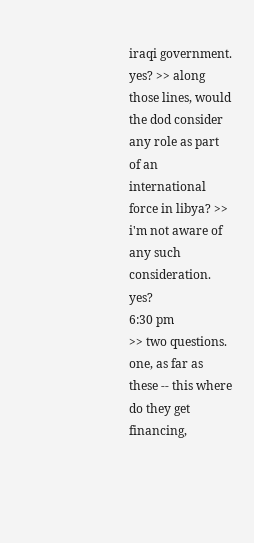iraqi government. yes? >> along those lines, would the dod consider any role as part of an international force in libya? >> i'm not aware of any such consideration. yes?
6:30 pm
>> two questions. one, as far as these -- this where do they get financing,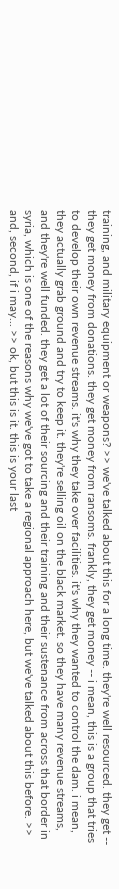training, and military equipment or weapons? >> we've talked about this for a long time. they're well resourced. they get -- they get money from donations. they get money from ransoms. frankly, they get money -- i mean, this is a group that tries to develop their own revenue streams. it's why they take over facilities. it's why they wanted to control the dam. i mean, they actually grab ground and try to keep it. they're selling oil on the black market. so they have many revenue streams, and they're well funded. they get a lot of their sourcing and their training and their sustenance from across that border in syria, which is one of the reasons why we've got to take a regional approach here, but we've talked about this before. >> and, second, if i may... >> ok, but this is it. this is your last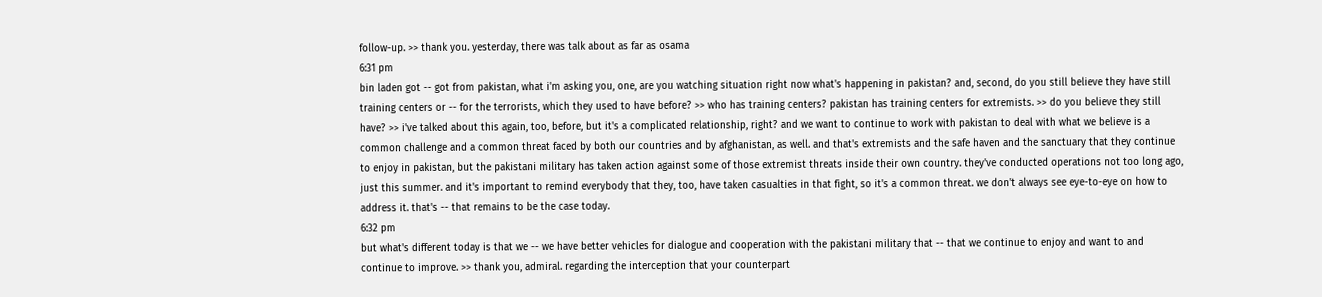follow-up. >> thank you. yesterday, there was talk about as far as osama
6:31 pm
bin laden got -- got from pakistan, what i'm asking you, one, are you watching situation right now what's happening in pakistan? and, second, do you still believe they have still training centers or -- for the terrorists, which they used to have before? >> who has training centers? pakistan has training centers for extremists. >> do you believe they still have? >> i've talked about this again, too, before, but it's a complicated relationship, right? and we want to continue to work with pakistan to deal with what we believe is a common challenge and a common threat faced by both our countries and by afghanistan, as well. and that's extremists and the safe haven and the sanctuary that they continue to enjoy in pakistan, but the pakistani military has taken action against some of those extremist threats inside their own country. they've conducted operations not too long ago, just this summer. and it's important to remind everybody that they, too, have taken casualties in that fight, so it's a common threat. we don't always see eye-to-eye on how to address it. that's -- that remains to be the case today.
6:32 pm
but what's different today is that we -- we have better vehicles for dialogue and cooperation with the pakistani military that -- that we continue to enjoy and want to and continue to improve. >> thank you, admiral. regarding the interception that your counterpart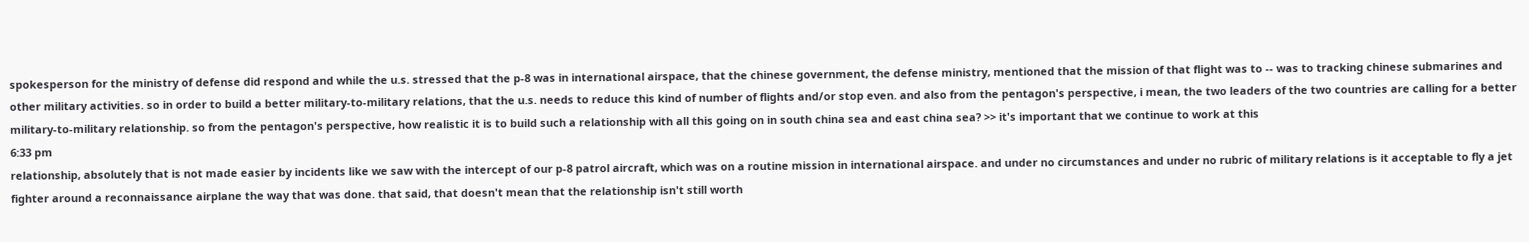spokesperson for the ministry of defense did respond and while the u.s. stressed that the p-8 was in international airspace, that the chinese government, the defense ministry, mentioned that the mission of that flight was to -- was to tracking chinese submarines and other military activities. so in order to build a better military-to-military relations, that the u.s. needs to reduce this kind of number of flights and/or stop even. and also from the pentagon's perspective, i mean, the two leaders of the two countries are calling for a better military-to-military relationship. so from the pentagon's perspective, how realistic it is to build such a relationship with all this going on in south china sea and east china sea? >> it's important that we continue to work at this
6:33 pm
relationship, absolutely that is not made easier by incidents like we saw with the intercept of our p-8 patrol aircraft, which was on a routine mission in international airspace. and under no circumstances and under no rubric of military relations is it acceptable to fly a jet fighter around a reconnaissance airplane the way that was done. that said, that doesn't mean that the relationship isn't still worth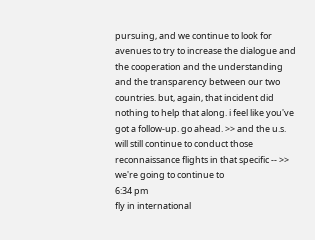pursuing, and we continue to look for avenues to try to increase the dialogue and the cooperation and the understanding and the transparency between our two countries. but, again, that incident did nothing to help that along. i feel like you've got a follow-up. go ahead. >> and the u.s. will still continue to conduct those reconnaissance flights in that specific -- >> we're going to continue to
6:34 pm
fly in international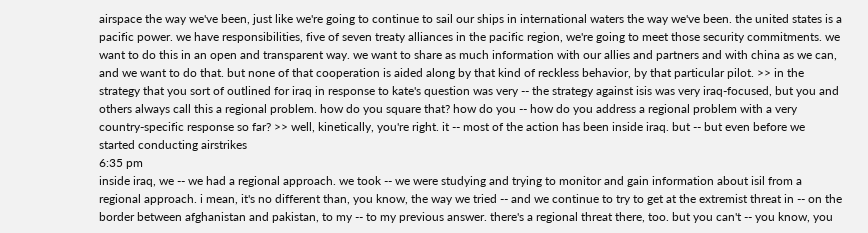airspace the way we've been, just like we're going to continue to sail our ships in international waters the way we've been. the united states is a pacific power. we have responsibilities, five of seven treaty alliances in the pacific region, we're going to meet those security commitments. we want to do this in an open and transparent way. we want to share as much information with our allies and partners and with china as we can, and we want to do that. but none of that cooperation is aided along by that kind of reckless behavior, by that particular pilot. >> in the strategy that you sort of outlined for iraq in response to kate's question was very -- the strategy against isis was very iraq-focused, but you and others always call this a regional problem. how do you square that? how do you -- how do you address a regional problem with a very country-specific response so far? >> well, kinetically, you're right. it -- most of the action has been inside iraq. but -- but even before we started conducting airstrikes
6:35 pm
inside iraq, we -- we had a regional approach. we took -- we were studying and trying to monitor and gain information about isil from a regional approach. i mean, it's no different than, you know, the way we tried -- and we continue to try to get at the extremist threat in -- on the border between afghanistan and pakistan, to my -- to my previous answer. there's a regional threat there, too. but you can't -- you know, you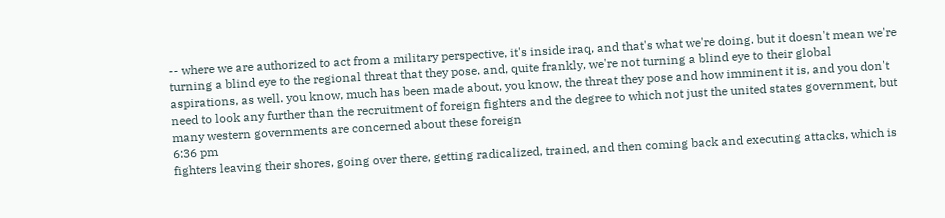-- where we are authorized to act from a military perspective, it's inside iraq, and that's what we're doing. but it doesn't mean we're turning a blind eye to the regional threat that they pose. and, quite frankly, we're not turning a blind eye to their global aspirations, as well. you know, much has been made about, you know, the threat they pose and how imminent it is, and you don't need to look any further than the recruitment of foreign fighters and the degree to which not just the united states government, but many western governments are concerned about these foreign
6:36 pm
fighters leaving their shores, going over there, getting radicalized, trained, and then coming back and executing attacks, which is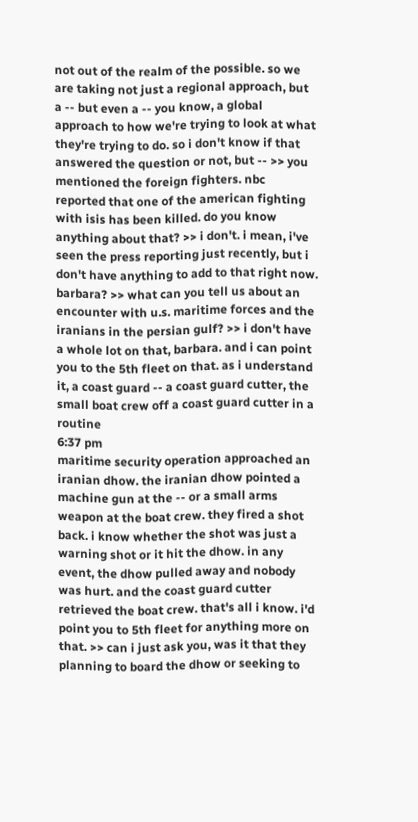not out of the realm of the possible. so we are taking not just a regional approach, but a -- but even a -- you know, a global approach to how we're trying to look at what they're trying to do. so i don't know if that answered the question or not, but -- >> you mentioned the foreign fighters. nbc reported that one of the american fighting with isis has been killed. do you know anything about that? >> i don't. i mean, i've seen the press reporting just recently, but i don't have anything to add to that right now. barbara? >> what can you tell us about an encounter with u.s. maritime forces and the iranians in the persian gulf? >> i don't have a whole lot on that, barbara. and i can point you to the 5th fleet on that. as i understand it, a coast guard -- a coast guard cutter, the small boat crew off a coast guard cutter in a routine
6:37 pm
maritime security operation approached an iranian dhow. the iranian dhow pointed a machine gun at the -- or a small arms weapon at the boat crew. they fired a shot back. i know whether the shot was just a warning shot or it hit the dhow. in any event, the dhow pulled away and nobody was hurt. and the coast guard cutter retrieved the boat crew. that's all i know. i'd point you to 5th fleet for anything more on that. >> can i just ask you, was it that they planning to board the dhow or seeking to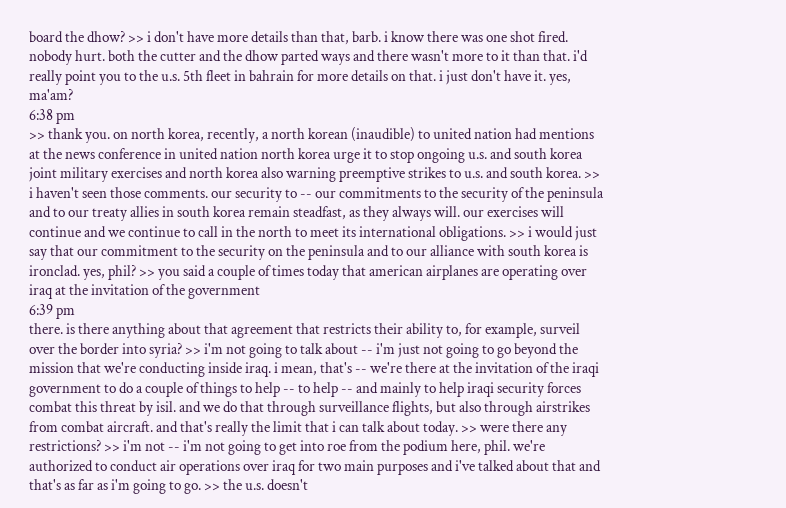board the dhow? >> i don't have more details than that, barb. i know there was one shot fired. nobody hurt. both the cutter and the dhow parted ways and there wasn't more to it than that. i'd really point you to the u.s. 5th fleet in bahrain for more details on that. i just don't have it. yes, ma'am?
6:38 pm
>> thank you. on north korea, recently, a north korean (inaudible) to united nation had mentions at the news conference in united nation north korea urge it to stop ongoing u.s. and south korea joint military exercises and north korea also warning preemptive strikes to u.s. and south korea. >> i haven't seen those comments. our security to -- our commitments to the security of the peninsula and to our treaty allies in south korea remain steadfast, as they always will. our exercises will continue and we continue to call in the north to meet its international obligations. >> i would just say that our commitment to the security on the peninsula and to our alliance with south korea is ironclad. yes, phil? >> you said a couple of times today that american airplanes are operating over iraq at the invitation of the government
6:39 pm
there. is there anything about that agreement that restricts their ability to, for example, surveil over the border into syria? >> i'm not going to talk about -- i'm just not going to go beyond the mission that we're conducting inside iraq. i mean, that's -- we're there at the invitation of the iraqi government to do a couple of things to help -- to help -- and mainly to help iraqi security forces combat this threat by isil. and we do that through surveillance flights, but also through airstrikes from combat aircraft. and that's really the limit that i can talk about today. >> were there any restrictions? >> i'm not -- i'm not going to get into roe from the podium here, phil. we're authorized to conduct air operations over iraq for two main purposes and i've talked about that and that's as far as i'm going to go. >> the u.s. doesn't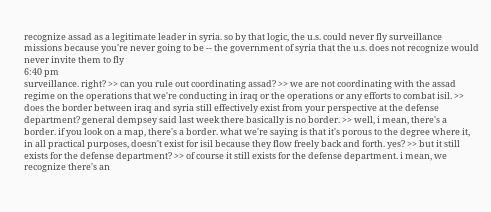recognize assad as a legitimate leader in syria. so by that logic, the u.s. could never fly surveillance missions because you're never going to be -- the government of syria that the u.s. does not recognize would never invite them to fly
6:40 pm
surveillance. right? >> can you rule out coordinating assad? >> we are not coordinating with the assad regime on the operations that we're conducting in iraq or the operations or any efforts to combat isil. >> does the border between iraq and syria still effectively exist from your perspective at the defense department? general dempsey said last week there basically is no border. >> well, i mean, there's a border. if you look on a map, there's a border. what we're saying is that it's porous to the degree where it, in all practical purposes, doesn't exist for isil because they flow freely back and forth. yes? >> but it still exists for the defense department? >> of course it still exists for the defense department. i mean, we recognize there's an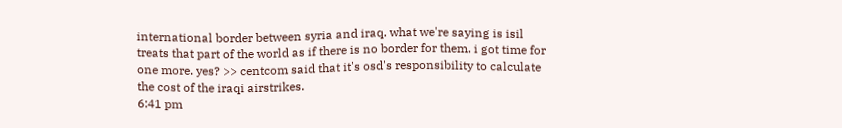international border between syria and iraq. what we're saying is isil treats that part of the world as if there is no border for them. i got time for one more. yes? >> centcom said that it's osd's responsibility to calculate the cost of the iraqi airstrikes.
6:41 pm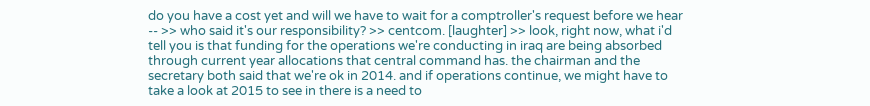do you have a cost yet and will we have to wait for a comptroller's request before we hear -- >> who said it's our responsibility? >> centcom. [laughter] >> look, right now, what i'd tell you is that funding for the operations we're conducting in iraq are being absorbed through current year allocations that central command has. the chairman and the secretary both said that we're ok in 2014. and if operations continue, we might have to take a look at 2015 to see in there is a need to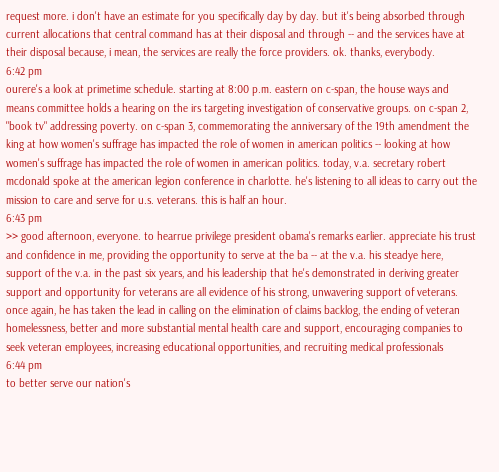request more. i don't have an estimate for you specifically day by day. but it's being absorbed through current allocations that central command has at their disposal and through -- and the services have at their disposal because, i mean, the services are really the force providers. ok. thanks, everybody.
6:42 pm
ourere's a look at primetime schedule. starting at 8:00 p.m. eastern on c-span, the house ways and means committee holds a hearing on the irs targeting investigation of conservative groups. on c-span 2, "book tv" addressing poverty. on c-span 3, commemorating the anniversary of the 19th amendment the king at how women's suffrage has impacted the role of women in american politics -- looking at how women's suffrage has impacted the role of women in american politics. today, v.a. secretary robert mcdonald spoke at the american legion conference in charlotte. he's listening to all ideas to carry out the mission to care and serve for u.s. veterans. this is half an hour.
6:43 pm
>> good afternoon, everyone. to hearrue privilege president obama's remarks earlier. appreciate his trust and confidence in me, providing the opportunity to serve at the ba -- at the v.a. his steadye here, support of the v.a. in the past six years, and his leadership that he's demonstrated in deriving greater support and opportunity for veterans are all evidence of his strong, unwavering support of veterans. once again, he has taken the lead in calling on the elimination of claims backlog, the ending of veteran homelessness, better and more substantial mental health care and support, encouraging companies to seek veteran employees, increasing educational opportunities, and recruiting medical professionals
6:44 pm
to better serve our nation's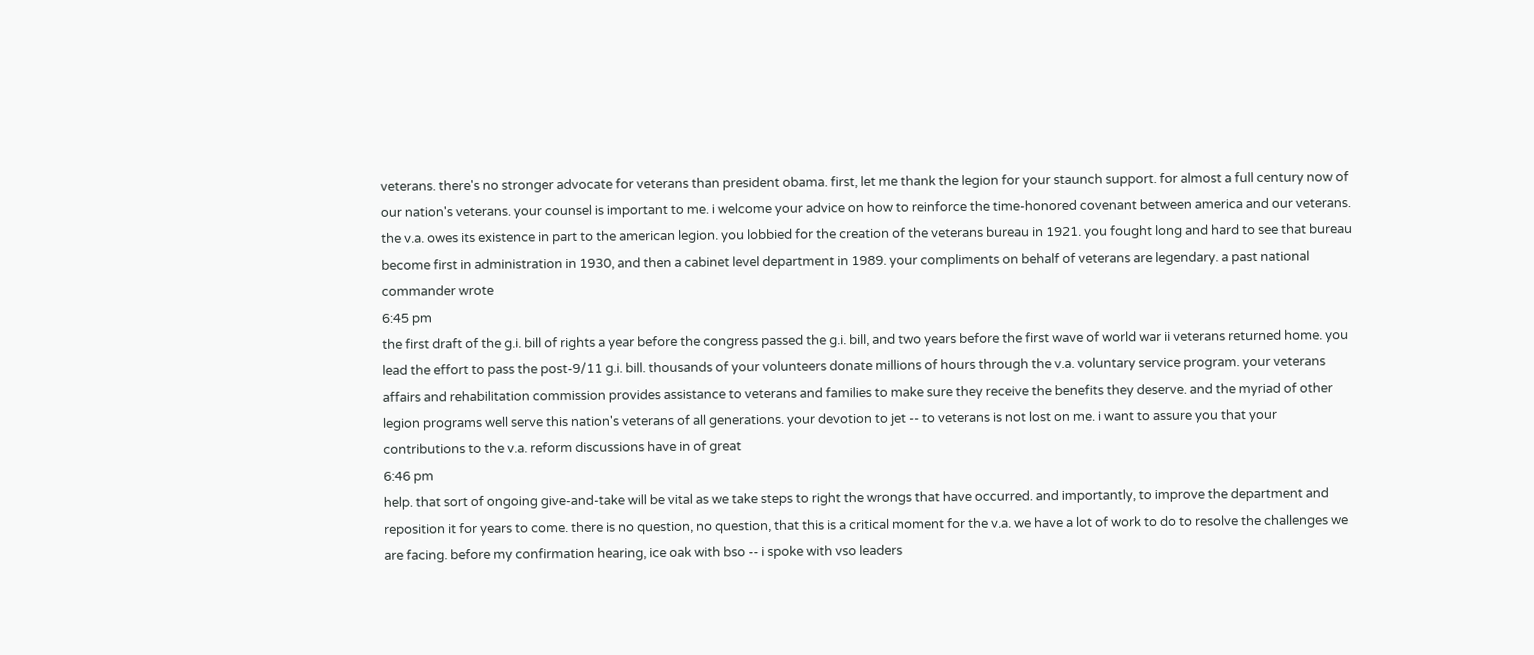veterans. there's no stronger advocate for veterans than president obama. first, let me thank the legion for your staunch support. for almost a full century now of our nation's veterans. your counsel is important to me. i welcome your advice on how to reinforce the time-honored covenant between america and our veterans. the v.a. owes its existence in part to the american legion. you lobbied for the creation of the veterans bureau in 1921. you fought long and hard to see that bureau become first in administration in 1930, and then a cabinet level department in 1989. your compliments on behalf of veterans are legendary. a past national commander wrote
6:45 pm
the first draft of the g.i. bill of rights a year before the congress passed the g.i. bill, and two years before the first wave of world war ii veterans returned home. you lead the effort to pass the post-9/11 g.i. bill. thousands of your volunteers donate millions of hours through the v.a. voluntary service program. your veterans affairs and rehabilitation commission provides assistance to veterans and families to make sure they receive the benefits they deserve. and the myriad of other legion programs well serve this nation's veterans of all generations. your devotion to jet -- to veterans is not lost on me. i want to assure you that your contributions to the v.a. reform discussions have in of great
6:46 pm
help. that sort of ongoing give-and-take will be vital as we take steps to right the wrongs that have occurred. and importantly, to improve the department and reposition it for years to come. there is no question, no question, that this is a critical moment for the v.a. we have a lot of work to do to resolve the challenges we are facing. before my confirmation hearing, ice oak with bso -- i spoke with vso leaders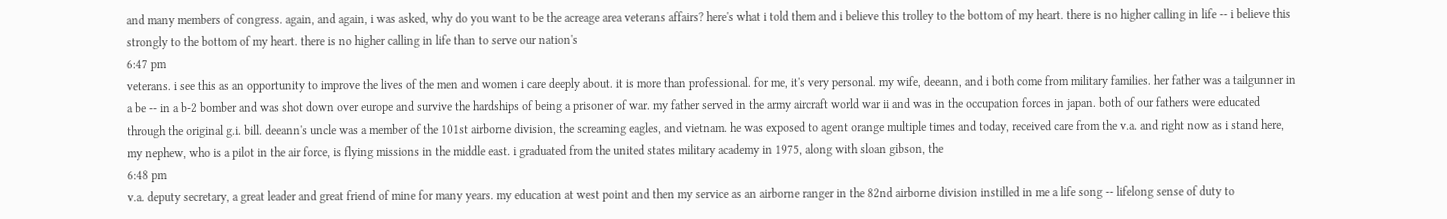and many members of congress. again, and again, i was asked, why do you want to be the acreage area veterans affairs? here's what i told them and i believe this trolley to the bottom of my heart. there is no higher calling in life -- i believe this strongly to the bottom of my heart. there is no higher calling in life than to serve our nation's
6:47 pm
veterans. i see this as an opportunity to improve the lives of the men and women i care deeply about. it is more than professional. for me, it's very personal. my wife, deeann, and i both come from military families. her father was a tailgunner in a be -- in a b-2 bomber and was shot down over europe and survive the hardships of being a prisoner of war. my father served in the army aircraft world war ii and was in the occupation forces in japan. both of our fathers were educated through the original g.i. bill. deeann's uncle was a member of the 101st airborne division, the screaming eagles, and vietnam. he was exposed to agent orange multiple times and today, received care from the v.a. and right now as i stand here, my nephew, who is a pilot in the air force, is flying missions in the middle east. i graduated from the united states military academy in 1975, along with sloan gibson, the
6:48 pm
v.a. deputy secretary, a great leader and great friend of mine for many years. my education at west point and then my service as an airborne ranger in the 82nd airborne division instilled in me a life song -- lifelong sense of duty to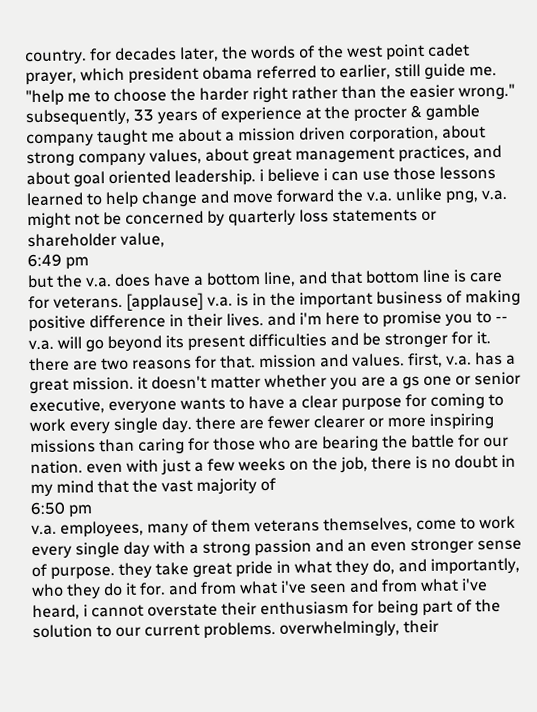country. for decades later, the words of the west point cadet prayer, which president obama referred to earlier, still guide me. "help me to choose the harder right rather than the easier wrong." subsequently, 33 years of experience at the procter & gamble company taught me about a mission driven corporation, about strong company values, about great management practices, and about goal oriented leadership. i believe i can use those lessons learned to help change and move forward the v.a. unlike png, v.a. might not be concerned by quarterly loss statements or shareholder value,
6:49 pm
but the v.a. does have a bottom line, and that bottom line is care for veterans. [applause] v.a. is in the important business of making positive difference in their lives. and i'm here to promise you to -- v.a. will go beyond its present difficulties and be stronger for it. there are two reasons for that. mission and values. first, v.a. has a great mission. it doesn't matter whether you are a gs one or senior executive, everyone wants to have a clear purpose for coming to work every single day. there are fewer clearer or more inspiring missions than caring for those who are bearing the battle for our nation. even with just a few weeks on the job, there is no doubt in my mind that the vast majority of
6:50 pm
v.a. employees, many of them veterans themselves, come to work every single day with a strong passion and an even stronger sense of purpose. they take great pride in what they do, and importantly, who they do it for. and from what i've seen and from what i've heard, i cannot overstate their enthusiasm for being part of the solution to our current problems. overwhelmingly, their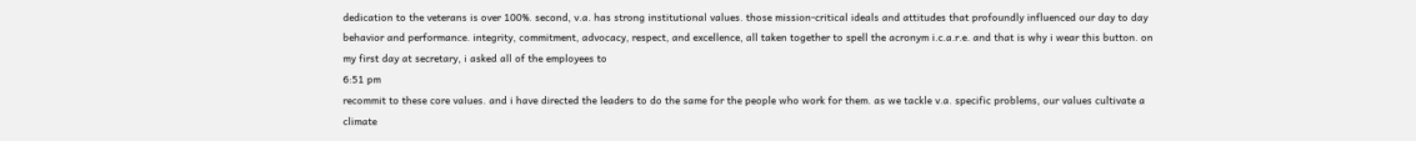dedication to the veterans is over 100%. second, v.a. has strong institutional values. those mission-critical ideals and attitudes that profoundly influenced our day to day behavior and performance. integrity, commitment, advocacy, respect, and excellence, all taken together to spell the acronym i.c.a.r.e. and that is why i wear this button. on my first day at secretary, i asked all of the employees to
6:51 pm
recommit to these core values. and i have directed the leaders to do the same for the people who work for them. as we tackle v.a. specific problems, our values cultivate a climate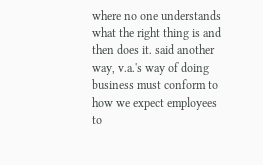where no one understands what the right thing is and then does it. said another way, v.a.'s way of doing business must conform to how we expect employees to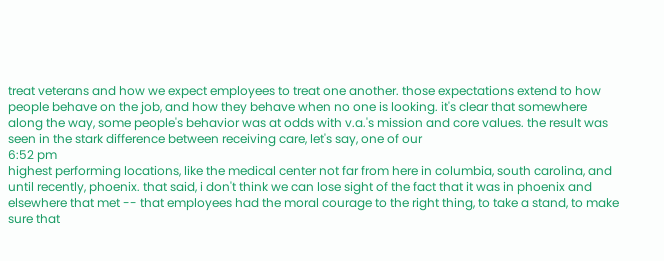treat veterans and how we expect employees to treat one another. those expectations extend to how people behave on the job, and how they behave when no one is looking. it's clear that somewhere along the way, some people's behavior was at odds with v.a.'s mission and core values. the result was seen in the stark difference between receiving care, let's say, one of our
6:52 pm
highest performing locations, like the medical center not far from here in columbia, south carolina, and until recently, phoenix. that said, i don't think we can lose sight of the fact that it was in phoenix and elsewhere that met -- that employees had the moral courage to the right thing, to take a stand, to make sure that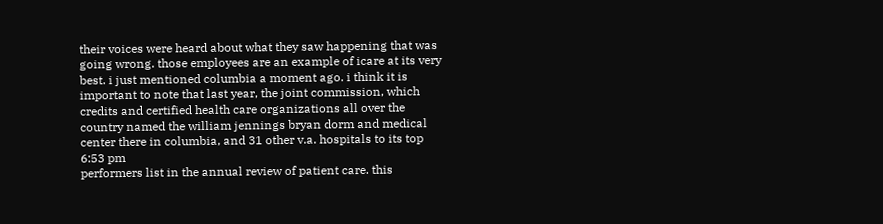their voices were heard about what they saw happening that was going wrong. those employees are an example of icare at its very best. i just mentioned columbia a moment ago. i think it is important to note that last year, the joint commission, which credits and certified health care organizations all over the country named the william jennings bryan dorm and medical center there in columbia, and 31 other v.a. hospitals to its top
6:53 pm
performers list in the annual review of patient care. this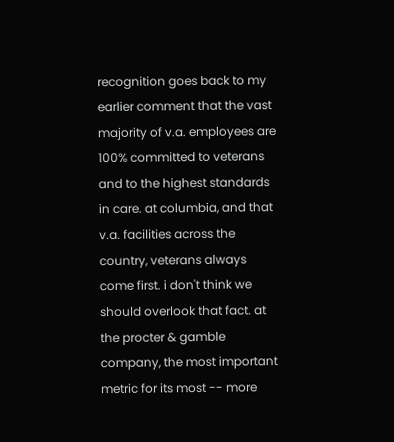recognition goes back to my earlier comment that the vast majority of v.a. employees are 100% committed to veterans and to the highest standards in care. at columbia, and that v.a. facilities across the country, veterans always come first. i don't think we should overlook that fact. at the procter & gamble company, the most important metric for its most -- more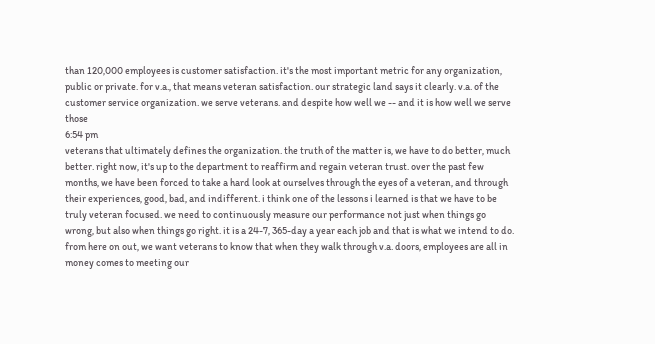than 120,000 employees is customer satisfaction. it's the most important metric for any organization, public or private. for v.a., that means veteran satisfaction. our strategic land says it clearly. v.a. of the customer service organization. we serve veterans. and despite how well we -- and it is how well we serve those
6:54 pm
veterans that ultimately defines the organization. the truth of the matter is, we have to do better, much better. right now, it's up to the department to reaffirm and regain veteran trust. over the past few months, we have been forced to take a hard look at ourselves through the eyes of a veteran, and through their experiences, good, bad, and indifferent. i think one of the lessons i learned is that we have to be truly veteran focused. we need to continuously measure our performance not just when things go wrong, but also when things go right. it is a 24-7, 365-day a year each job and that is what we intend to do. from here on out, we want veterans to know that when they walk through v.a. doors, employees are all in money comes to meeting our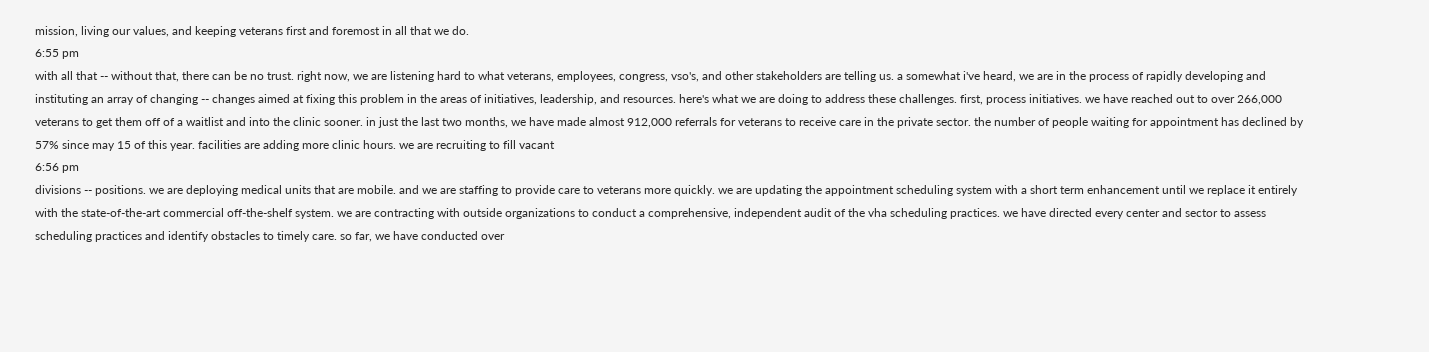mission, living our values, and keeping veterans first and foremost in all that we do.
6:55 pm
with all that -- without that, there can be no trust. right now, we are listening hard to what veterans, employees, congress, vso's, and other stakeholders are telling us. a somewhat i've heard, we are in the process of rapidly developing and instituting an array of changing -- changes aimed at fixing this problem in the areas of initiatives, leadership, and resources. here's what we are doing to address these challenges. first, process initiatives. we have reached out to over 266,000 veterans to get them off of a waitlist and into the clinic sooner. in just the last two months, we have made almost 912,000 referrals for veterans to receive care in the private sector. the number of people waiting for appointment has declined by 57% since may 15 of this year. facilities are adding more clinic hours. we are recruiting to fill vacant
6:56 pm
divisions -- positions. we are deploying medical units that are mobile. and we are staffing to provide care to veterans more quickly. we are updating the appointment scheduling system with a short term enhancement until we replace it entirely with the state-of-the-art commercial off-the-shelf system. we are contracting with outside organizations to conduct a comprehensive, independent audit of the vha scheduling practices. we have directed every center and sector to assess scheduling practices and identify obstacles to timely care. so far, we have conducted over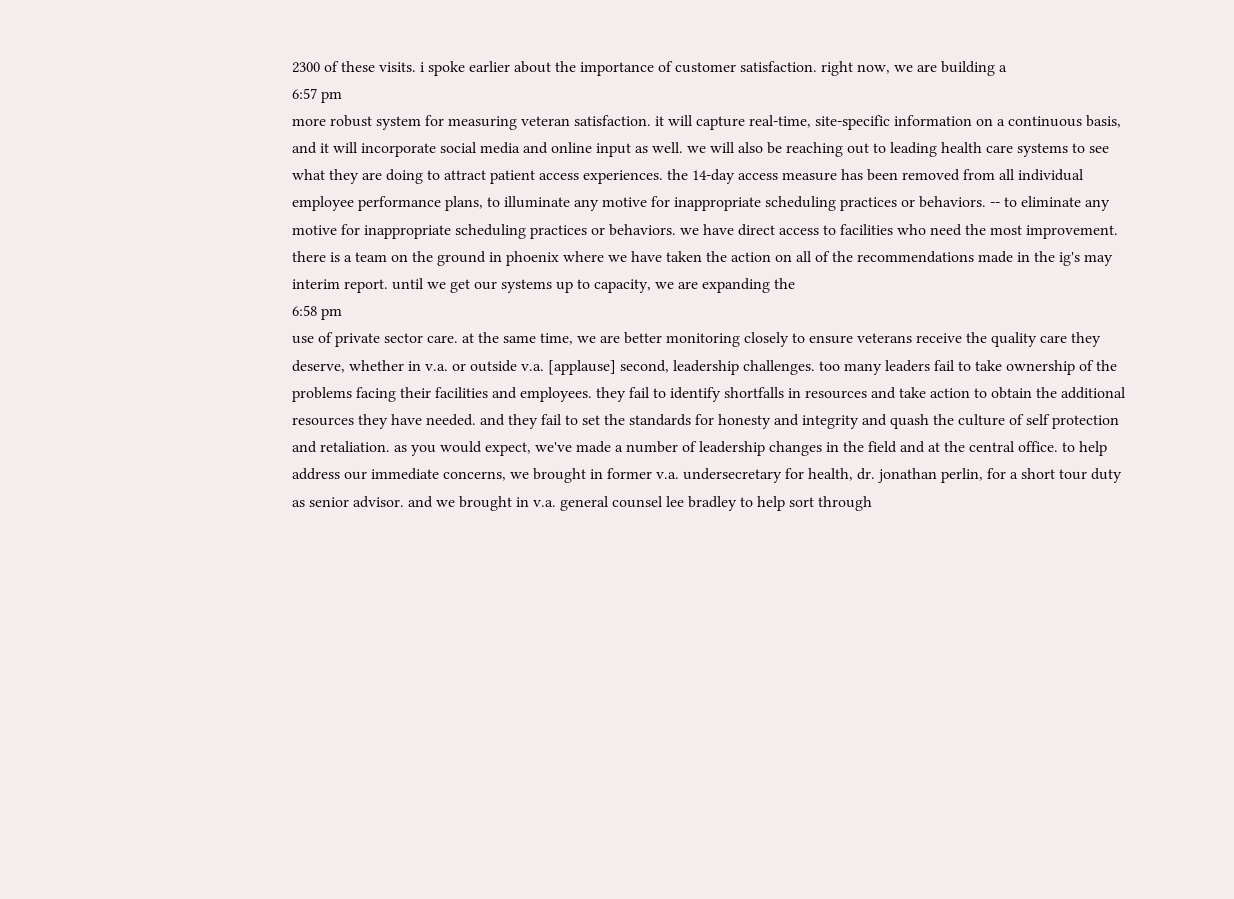2300 of these visits. i spoke earlier about the importance of customer satisfaction. right now, we are building a
6:57 pm
more robust system for measuring veteran satisfaction. it will capture real-time, site-specific information on a continuous basis, and it will incorporate social media and online input as well. we will also be reaching out to leading health care systems to see what they are doing to attract patient access experiences. the 14-day access measure has been removed from all individual employee performance plans, to illuminate any motive for inappropriate scheduling practices or behaviors. -- to eliminate any motive for inappropriate scheduling practices or behaviors. we have direct access to facilities who need the most improvement. there is a team on the ground in phoenix where we have taken the action on all of the recommendations made in the ig's may interim report. until we get our systems up to capacity, we are expanding the
6:58 pm
use of private sector care. at the same time, we are better monitoring closely to ensure veterans receive the quality care they deserve, whether in v.a. or outside v.a. [applause] second, leadership challenges. too many leaders fail to take ownership of the problems facing their facilities and employees. they fail to identify shortfalls in resources and take action to obtain the additional resources they have needed. and they fail to set the standards for honesty and integrity and quash the culture of self protection and retaliation. as you would expect, we've made a number of leadership changes in the field and at the central office. to help address our immediate concerns, we brought in former v.a. undersecretary for health, dr. jonathan perlin, for a short tour duty as senior advisor. and we brought in v.a. general counsel lee bradley to help sort through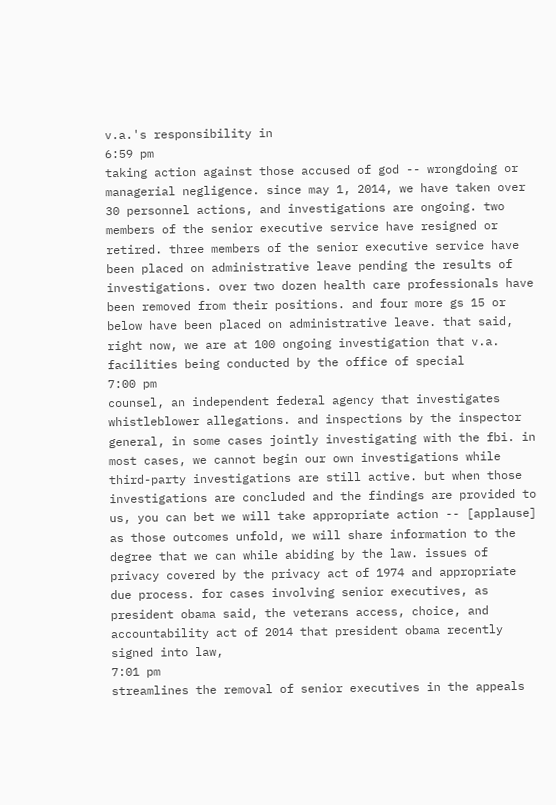v.a.'s responsibility in
6:59 pm
taking action against those accused of god -- wrongdoing or managerial negligence. since may 1, 2014, we have taken over 30 personnel actions, and investigations are ongoing. two members of the senior executive service have resigned or retired. three members of the senior executive service have been placed on administrative leave pending the results of investigations. over two dozen health care professionals have been removed from their positions. and four more gs 15 or below have been placed on administrative leave. that said, right now, we are at 100 ongoing investigation that v.a. facilities being conducted by the office of special
7:00 pm
counsel, an independent federal agency that investigates whistleblower allegations. and inspections by the inspector general, in some cases jointly investigating with the fbi. in most cases, we cannot begin our own investigations while third-party investigations are still active. but when those investigations are concluded and the findings are provided to us, you can bet we will take appropriate action -- [applause] as those outcomes unfold, we will share information to the degree that we can while abiding by the law. issues of privacy covered by the privacy act of 1974 and appropriate due process. for cases involving senior executives, as president obama said, the veterans access, choice, and accountability act of 2014 that president obama recently signed into law,
7:01 pm
streamlines the removal of senior executives in the appeals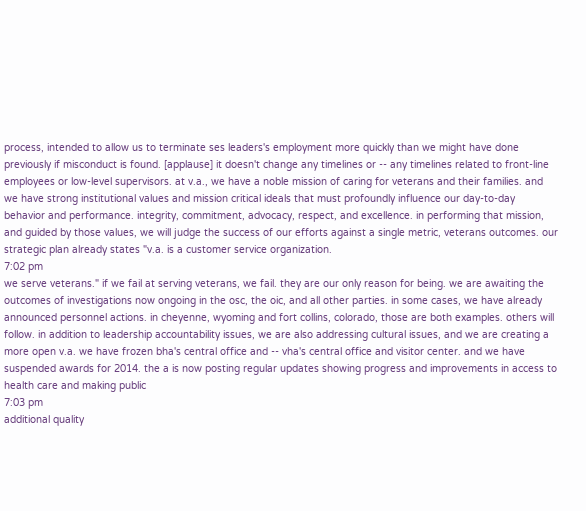process, intended to allow us to terminate ses leaders's employment more quickly than we might have done previously if misconduct is found. [applause] it doesn't change any timelines or -- any timelines related to front-line employees or low-level supervisors. at v.a., we have a noble mission of caring for veterans and their families. and we have strong institutional values and mission critical ideals that must profoundly influence our day-to-day behavior and performance. integrity, commitment, advocacy, respect, and excellence. in performing that mission, and guided by those values, we will judge the success of our efforts against a single metric, veterans outcomes. our strategic plan already states "v.a. is a customer service organization.
7:02 pm
we serve veterans." if we fail at serving veterans, we fail. they are our only reason for being. we are awaiting the outcomes of investigations now ongoing in the osc, the oic, and all other parties. in some cases, we have already announced personnel actions. in cheyenne, wyoming and fort collins, colorado, those are both examples. others will follow. in addition to leadership accountability issues, we are also addressing cultural issues, and we are creating a more open v.a. we have frozen bha's central office and -- vha's central office and visitor center. and we have suspended awards for 2014. the a is now posting regular updates showing progress and improvements in access to health care and making public
7:03 pm
additional quality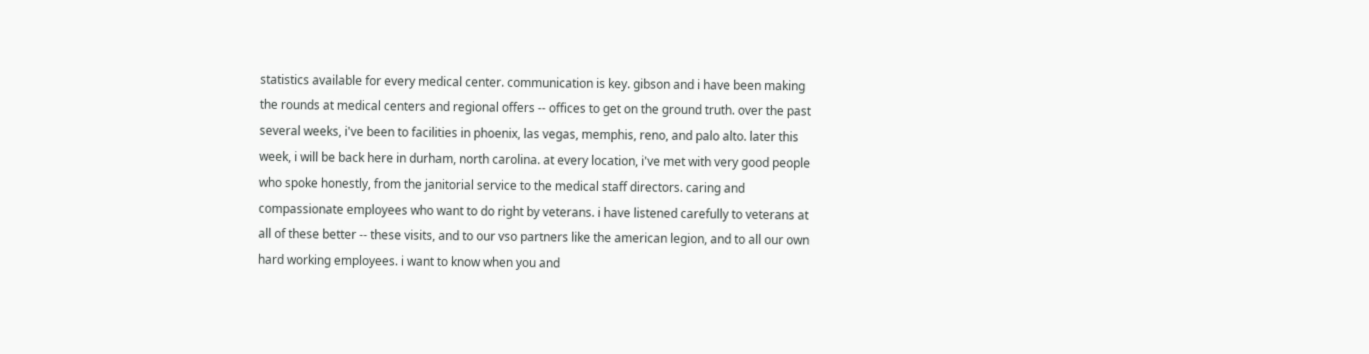statistics available for every medical center. communication is key. gibson and i have been making the rounds at medical centers and regional offers -- offices to get on the ground truth. over the past several weeks, i've been to facilities in phoenix, las vegas, memphis, reno, and palo alto. later this week, i will be back here in durham, north carolina. at every location, i've met with very good people who spoke honestly, from the janitorial service to the medical staff directors. caring and compassionate employees who want to do right by veterans. i have listened carefully to veterans at all of these better -- these visits, and to our vso partners like the american legion, and to all our own hard working employees. i want to know when you and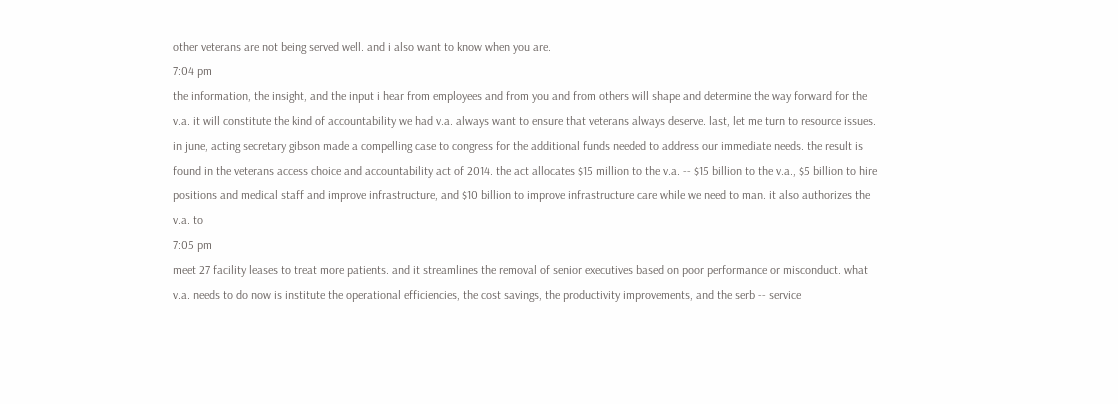other veterans are not being served well. and i also want to know when you are.
7:04 pm
the information, the insight, and the input i hear from employees and from you and from others will shape and determine the way forward for the v.a. it will constitute the kind of accountability we had v.a. always want to ensure that veterans always deserve. last, let me turn to resource issues. in june, acting secretary gibson made a compelling case to congress for the additional funds needed to address our immediate needs. the result is found in the veterans access choice and accountability act of 2014. the act allocates $15 million to the v.a. -- $15 billion to the v.a., $5 billion to hire positions and medical staff and improve infrastructure, and $10 billion to improve infrastructure care while we need to man. it also authorizes the v.a. to
7:05 pm
meet 27 facility leases to treat more patients. and it streamlines the removal of senior executives based on poor performance or misconduct. what v.a. needs to do now is institute the operational efficiencies, the cost savings, the productivity improvements, and the serb -- service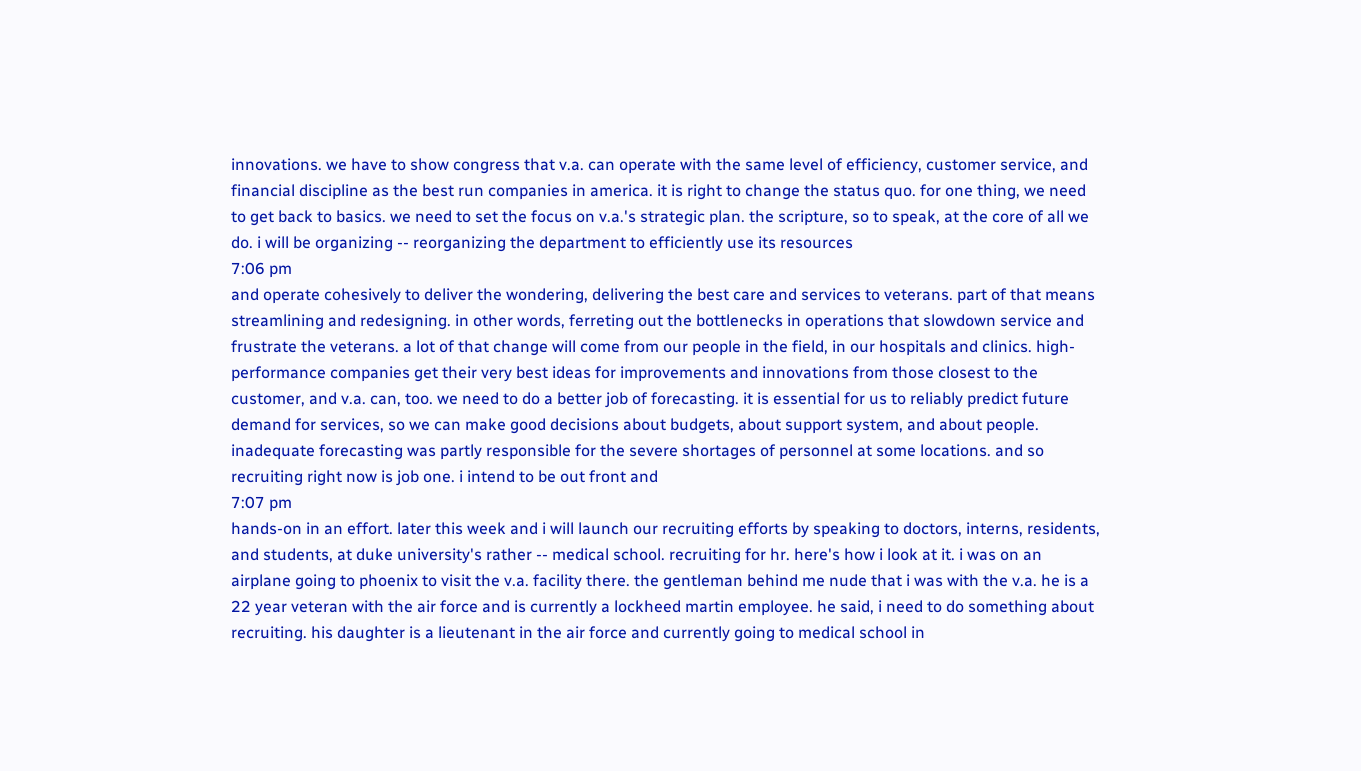innovations. we have to show congress that v.a. can operate with the same level of efficiency, customer service, and financial discipline as the best run companies in america. it is right to change the status quo. for one thing, we need to get back to basics. we need to set the focus on v.a.'s strategic plan. the scripture, so to speak, at the core of all we do. i will be organizing -- reorganizing the department to efficiently use its resources
7:06 pm
and operate cohesively to deliver the wondering, delivering the best care and services to veterans. part of that means streamlining and redesigning. in other words, ferreting out the bottlenecks in operations that slowdown service and frustrate the veterans. a lot of that change will come from our people in the field, in our hospitals and clinics. high-performance companies get their very best ideas for improvements and innovations from those closest to the customer, and v.a. can, too. we need to do a better job of forecasting. it is essential for us to reliably predict future demand for services, so we can make good decisions about budgets, about support system, and about people. inadequate forecasting was partly responsible for the severe shortages of personnel at some locations. and so recruiting right now is job one. i intend to be out front and
7:07 pm
hands-on in an effort. later this week and i will launch our recruiting efforts by speaking to doctors, interns, residents, and students, at duke university's rather -- medical school. recruiting for hr. here's how i look at it. i was on an airplane going to phoenix to visit the v.a. facility there. the gentleman behind me nude that i was with the v.a. he is a 22 year veteran with the air force and is currently a lockheed martin employee. he said, i need to do something about recruiting. his daughter is a lieutenant in the air force and currently going to medical school in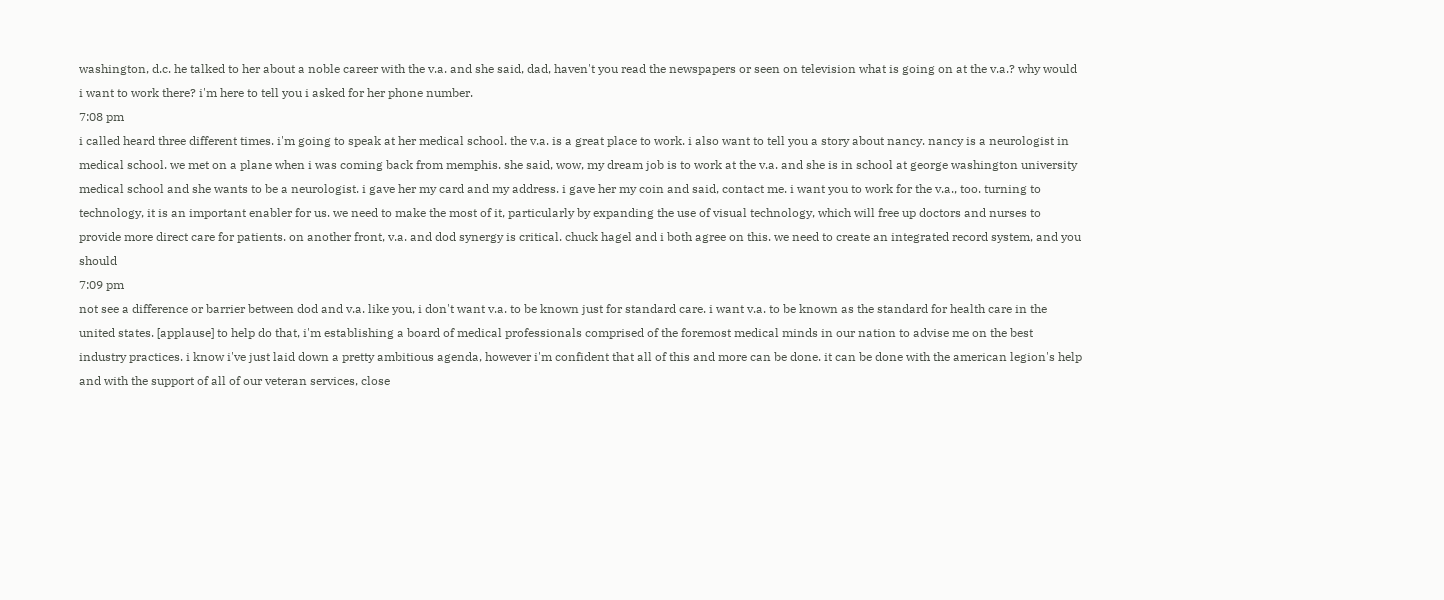washington, d.c. he talked to her about a noble career with the v.a. and she said, dad, haven't you read the newspapers or seen on television what is going on at the v.a.? why would i want to work there? i'm here to tell you i asked for her phone number.
7:08 pm
i called heard three different times. i'm going to speak at her medical school. the v.a. is a great place to work. i also want to tell you a story about nancy. nancy is a neurologist in medical school. we met on a plane when i was coming back from memphis. she said, wow, my dream job is to work at the v.a. and she is in school at george washington university medical school and she wants to be a neurologist. i gave her my card and my address. i gave her my coin and said, contact me. i want you to work for the v.a., too. turning to technology, it is an important enabler for us. we need to make the most of it, particularly by expanding the use of visual technology, which will free up doctors and nurses to provide more direct care for patients. on another front, v.a. and dod synergy is critical. chuck hagel and i both agree on this. we need to create an integrated record system, and you should
7:09 pm
not see a difference or barrier between dod and v.a. like you, i don't want v.a. to be known just for standard care. i want v.a. to be known as the standard for health care in the united states. [applause] to help do that, i'm establishing a board of medical professionals comprised of the foremost medical minds in our nation to advise me on the best industry practices. i know i've just laid down a pretty ambitious agenda, however i'm confident that all of this and more can be done. it can be done with the american legion's help and with the support of all of our veteran services, close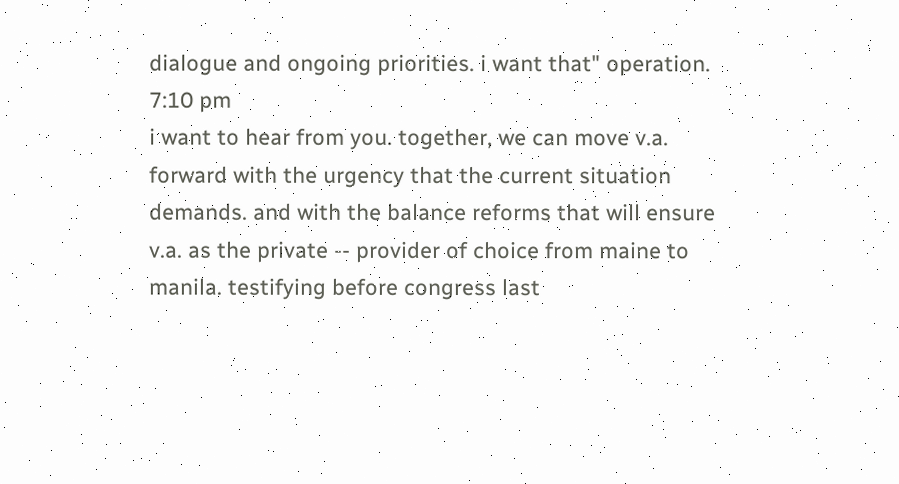dialogue and ongoing priorities. i want that" operation.
7:10 pm
i want to hear from you. together, we can move v.a. forward with the urgency that the current situation demands. and with the balance reforms that will ensure v.a. as the private -- provider of choice from maine to manila. testifying before congress last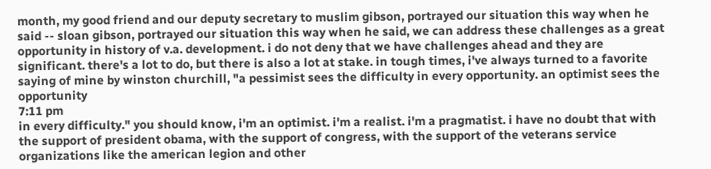month, my good friend and our deputy secretary to muslim gibson, portrayed our situation this way when he said -- sloan gibson, portrayed our situation this way when he said, we can address these challenges as a great opportunity in history of v.a. development. i do not deny that we have challenges ahead and they are significant. there's a lot to do, but there is also a lot at stake. in tough times, i've always turned to a favorite saying of mine by winston churchill, "a pessimist sees the difficulty in every opportunity. an optimist sees the opportunity
7:11 pm
in every difficulty." you should know, i'm an optimist. i'm a realist. i'm a pragmatist. i have no doubt that with the support of president obama, with the support of congress, with the support of the veterans service organizations like the american legion and other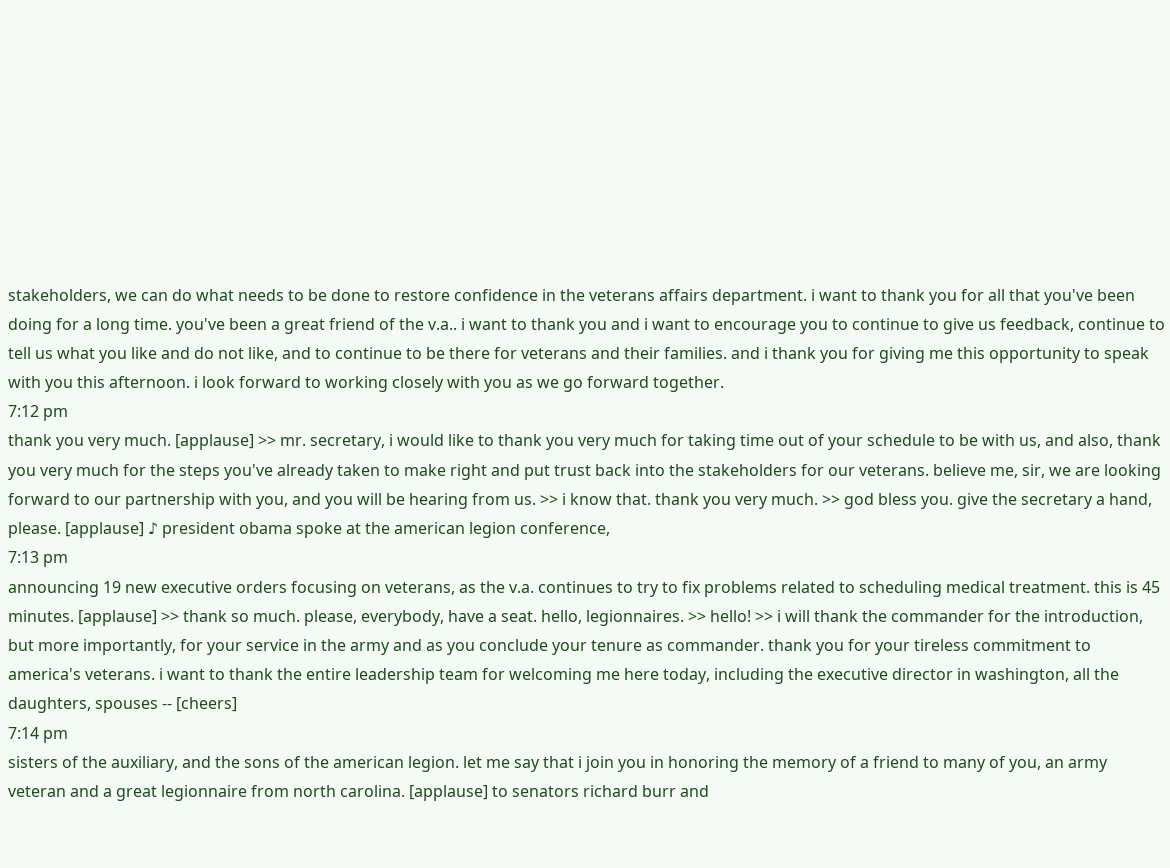stakeholders, we can do what needs to be done to restore confidence in the veterans affairs department. i want to thank you for all that you've been doing for a long time. you've been a great friend of the v.a.. i want to thank you and i want to encourage you to continue to give us feedback, continue to tell us what you like and do not like, and to continue to be there for veterans and their families. and i thank you for giving me this opportunity to speak with you this afternoon. i look forward to working closely with you as we go forward together.
7:12 pm
thank you very much. [applause] >> mr. secretary, i would like to thank you very much for taking time out of your schedule to be with us, and also, thank you very much for the steps you've already taken to make right and put trust back into the stakeholders for our veterans. believe me, sir, we are looking forward to our partnership with you, and you will be hearing from us. >> i know that. thank you very much. >> god bless you. give the secretary a hand, please. [applause] ♪ president obama spoke at the american legion conference,
7:13 pm
announcing 19 new executive orders focusing on veterans, as the v.a. continues to try to fix problems related to scheduling medical treatment. this is 45 minutes. [applause] >> thank so much. please, everybody, have a seat. hello, legionnaires. >> hello! >> i will thank the commander for the introduction, but more importantly, for your service in the army and as you conclude your tenure as commander. thank you for your tireless commitment to america's veterans. i want to thank the entire leadership team for welcoming me here today, including the executive director in washington, all the daughters, spouses -- [cheers]
7:14 pm
sisters of the auxiliary, and the sons of the american legion. let me say that i join you in honoring the memory of a friend to many of you, an army veteran and a great legionnaire from north carolina. [applause] to senators richard burr and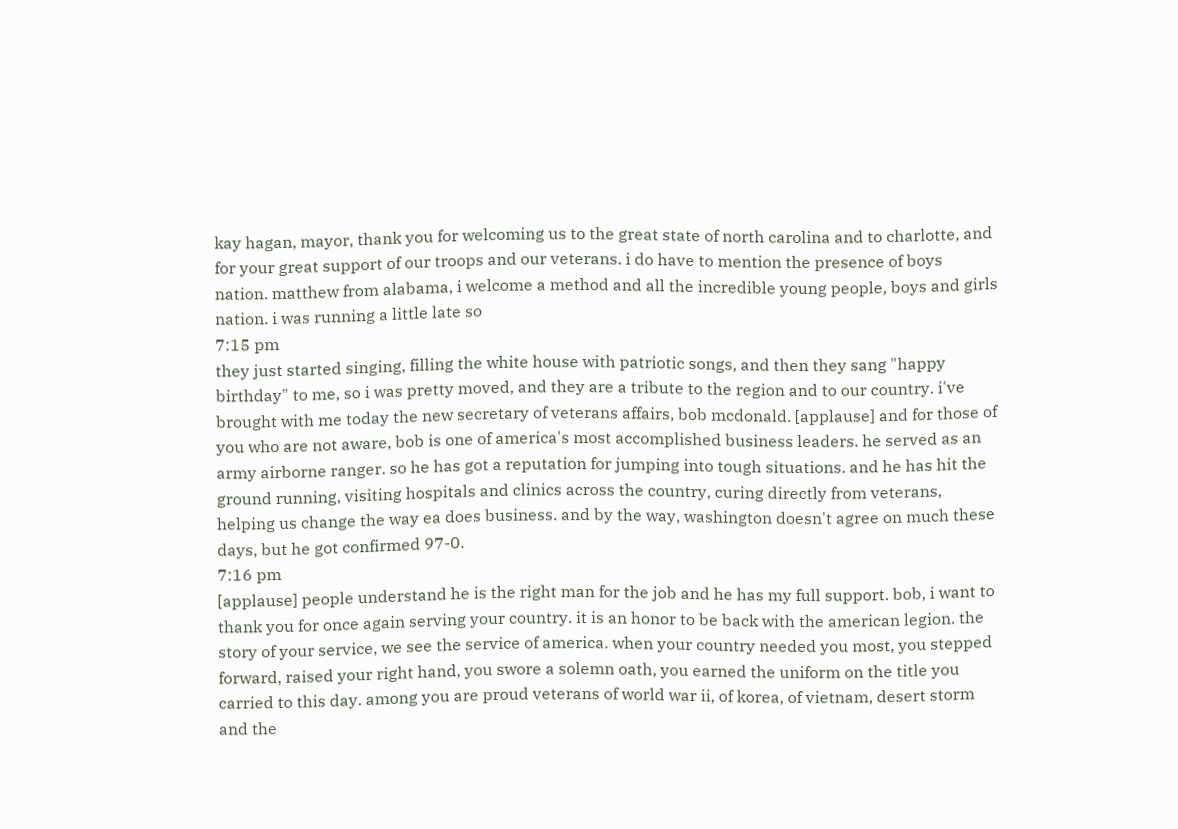kay hagan, mayor, thank you for welcoming us to the great state of north carolina and to charlotte, and for your great support of our troops and our veterans. i do have to mention the presence of boys nation. matthew from alabama, i welcome a method and all the incredible young people, boys and girls nation. i was running a little late so
7:15 pm
they just started singing, filling the white house with patriotic songs, and then they sang "happy birthday" to me, so i was pretty moved, and they are a tribute to the region and to our country. i've brought with me today the new secretary of veterans affairs, bob mcdonald. [applause] and for those of you who are not aware, bob is one of america's most accomplished business leaders. he served as an army airborne ranger. so he has got a reputation for jumping into tough situations. and he has hit the ground running, visiting hospitals and clinics across the country, curing directly from veterans, helping us change the way ea does business. and by the way, washington doesn't agree on much these days, but he got confirmed 97-0.
7:16 pm
[applause] people understand he is the right man for the job and he has my full support. bob, i want to thank you for once again serving your country. it is an honor to be back with the american legion. the story of your service, we see the service of america. when your country needed you most, you stepped forward, raised your right hand, you swore a solemn oath, you earned the uniform on the title you carried to this day. among you are proud veterans of world war ii, of korea, of vietnam, desert storm and the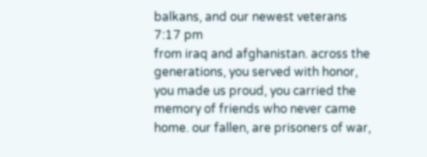balkans, and our newest veterans
7:17 pm
from iraq and afghanistan. across the generations, you served with honor, you made us proud, you carried the memory of friends who never came home. our fallen, are prisoners of war,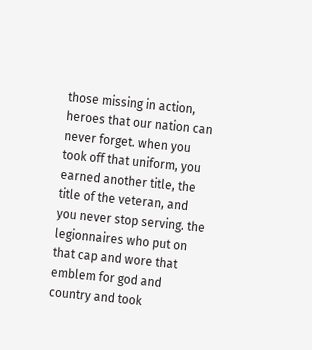those missing in action, heroes that our nation can never forget. when you took off that uniform, you earned another title, the title of the veteran, and you never stop serving. the legionnaires who put on that cap and wore that emblem for god and country and took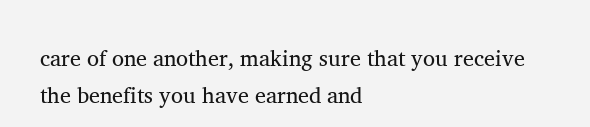care of one another, making sure that you receive the benefits you have earned and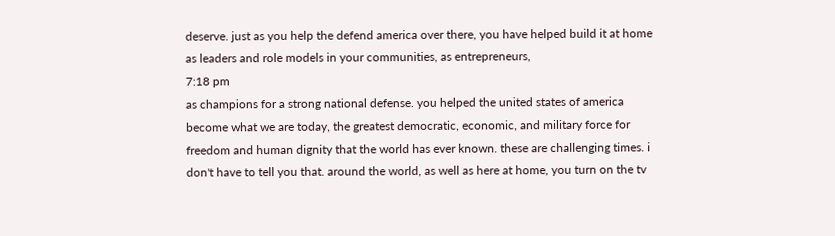deserve. just as you help the defend america over there, you have helped build it at home as leaders and role models in your communities, as entrepreneurs,
7:18 pm
as champions for a strong national defense. you helped the united states of america become what we are today, the greatest democratic, economic, and military force for freedom and human dignity that the world has ever known. these are challenging times. i don't have to tell you that. around the world, as well as here at home, you turn on the tv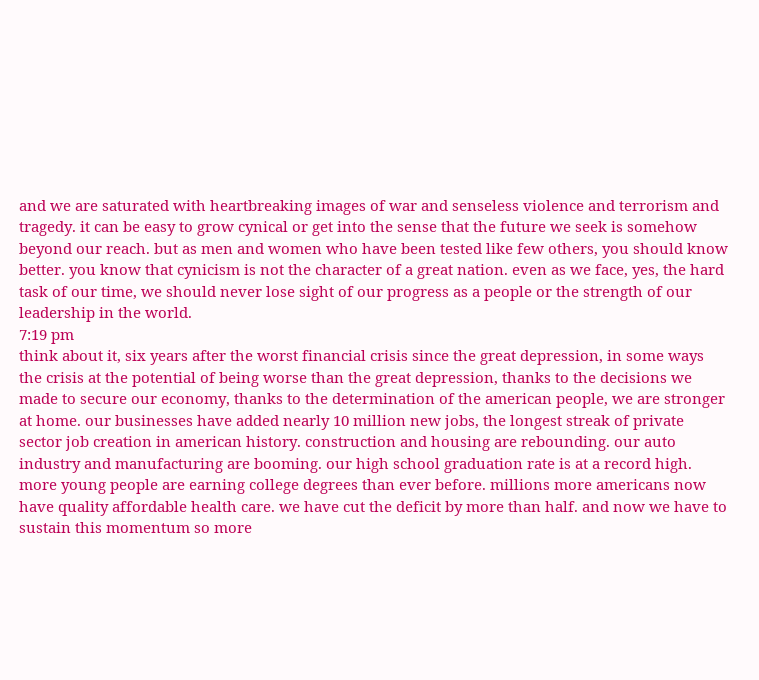and we are saturated with heartbreaking images of war and senseless violence and terrorism and tragedy. it can be easy to grow cynical or get into the sense that the future we seek is somehow beyond our reach. but as men and women who have been tested like few others, you should know better. you know that cynicism is not the character of a great nation. even as we face, yes, the hard task of our time, we should never lose sight of our progress as a people or the strength of our leadership in the world.
7:19 pm
think about it, six years after the worst financial crisis since the great depression, in some ways the crisis at the potential of being worse than the great depression, thanks to the decisions we made to secure our economy, thanks to the determination of the american people, we are stronger at home. our businesses have added nearly 10 million new jobs, the longest streak of private sector job creation in american history. construction and housing are rebounding. our auto industry and manufacturing are booming. our high school graduation rate is at a record high. more young people are earning college degrees than ever before. millions more americans now have quality affordable health care. we have cut the deficit by more than half. and now we have to sustain this momentum so more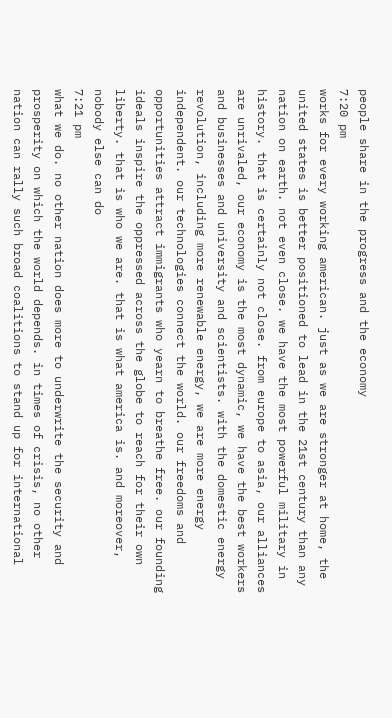people share in the progress and the economy
7:20 pm
works for every working american. just as we are stronger at home, the united states is better positioned to lead in the 21st century than any nation on earth. not even close. we have the most powerful military in history. that is certainly not close. from europe to asia, our alliances are unrivaled, our economy is the most dynamic, we have the best workers and businesses and university and scientists. with the domestic energy revolution, including more renewable energy, we are more energy independent. our technologies connect the world. our freedoms and opportunities attract immigrants who yearn to breathe free. our founding ideals inspire the oppressed across the globe to reach for their own liberty. that is who we are. that is what america is. and moreover, nobody else can do
7:21 pm
what we do. no other nation does more to underwrite the security and prosperity on which the world depends. in times of crisis, no other nation can rally such broad coalitions to stand up for international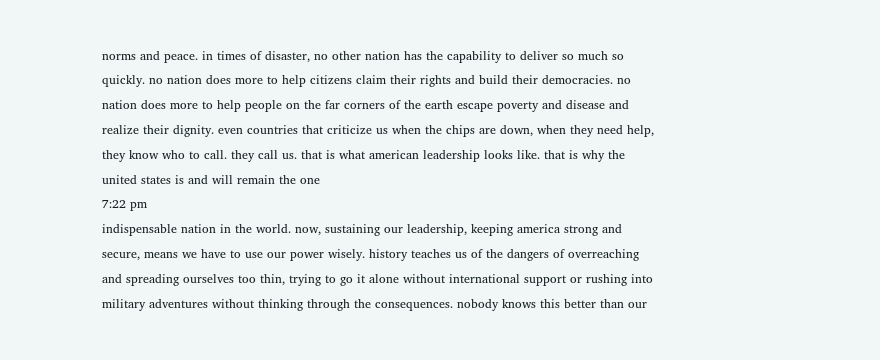norms and peace. in times of disaster, no other nation has the capability to deliver so much so quickly. no nation does more to help citizens claim their rights and build their democracies. no nation does more to help people on the far corners of the earth escape poverty and disease and realize their dignity. even countries that criticize us when the chips are down, when they need help, they know who to call. they call us. that is what american leadership looks like. that is why the united states is and will remain the one
7:22 pm
indispensable nation in the world. now, sustaining our leadership, keeping america strong and secure, means we have to use our power wisely. history teaches us of the dangers of overreaching and spreading ourselves too thin, trying to go it alone without international support or rushing into military adventures without thinking through the consequences. nobody knows this better than our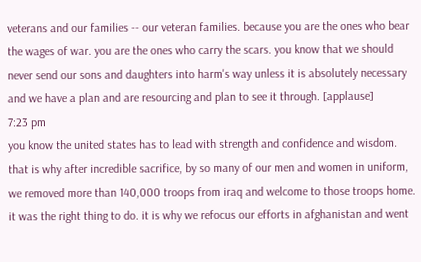veterans and our families -- our veteran families. because you are the ones who bear the wages of war. you are the ones who carry the scars. you know that we should never send our sons and daughters into harm's way unless it is absolutely necessary and we have a plan and are resourcing and plan to see it through. [applause]
7:23 pm
you know the united states has to lead with strength and confidence and wisdom. that is why after incredible sacrifice, by so many of our men and women in uniform, we removed more than 140,000 troops from iraq and welcome to those troops home. it was the right thing to do. it is why we refocus our efforts in afghanistan and went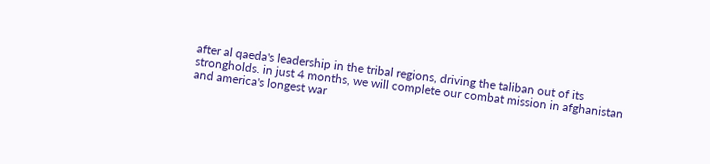after al qaeda's leadership in the tribal regions, driving the taliban out of its strongholds. in just 4 months, we will complete our combat mission in afghanistan and america's longest war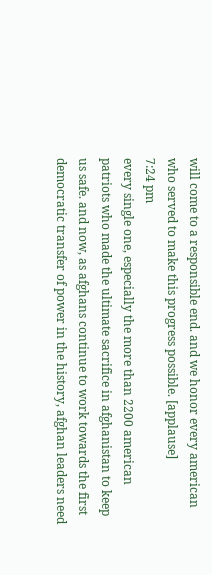will come to a responsible end. and we honor every american who served to make this progress possible. [applause]
7:24 pm
every single one, especially the more than 2200 american patriots who made the ultimate sacrifice in afghanistan to keep us safe. and now, as afghans continue to work towards the first democratic transfer of power in the history, afghan leaders need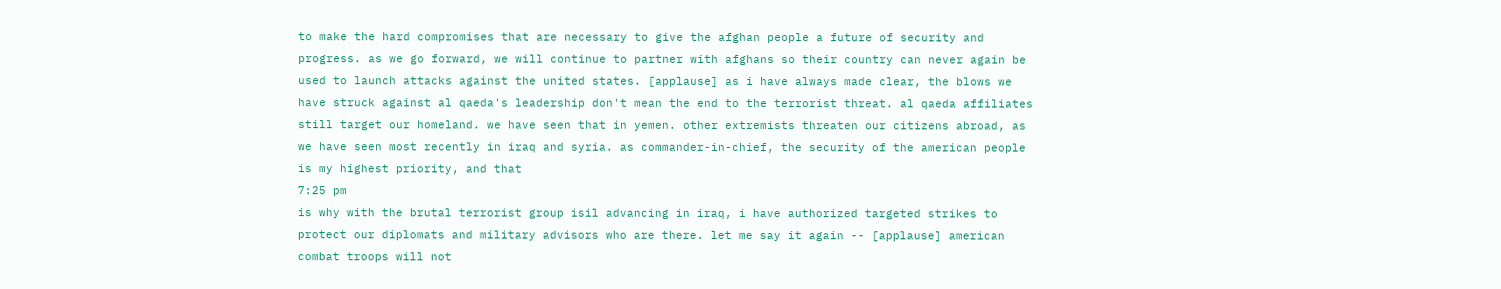to make the hard compromises that are necessary to give the afghan people a future of security and progress. as we go forward, we will continue to partner with afghans so their country can never again be used to launch attacks against the united states. [applause] as i have always made clear, the blows we have struck against al qaeda's leadership don't mean the end to the terrorist threat. al qaeda affiliates still target our homeland. we have seen that in yemen. other extremists threaten our citizens abroad, as we have seen most recently in iraq and syria. as commander-in-chief, the security of the american people is my highest priority, and that
7:25 pm
is why with the brutal terrorist group isil advancing in iraq, i have authorized targeted strikes to protect our diplomats and military advisors who are there. let me say it again -- [applause] american combat troops will not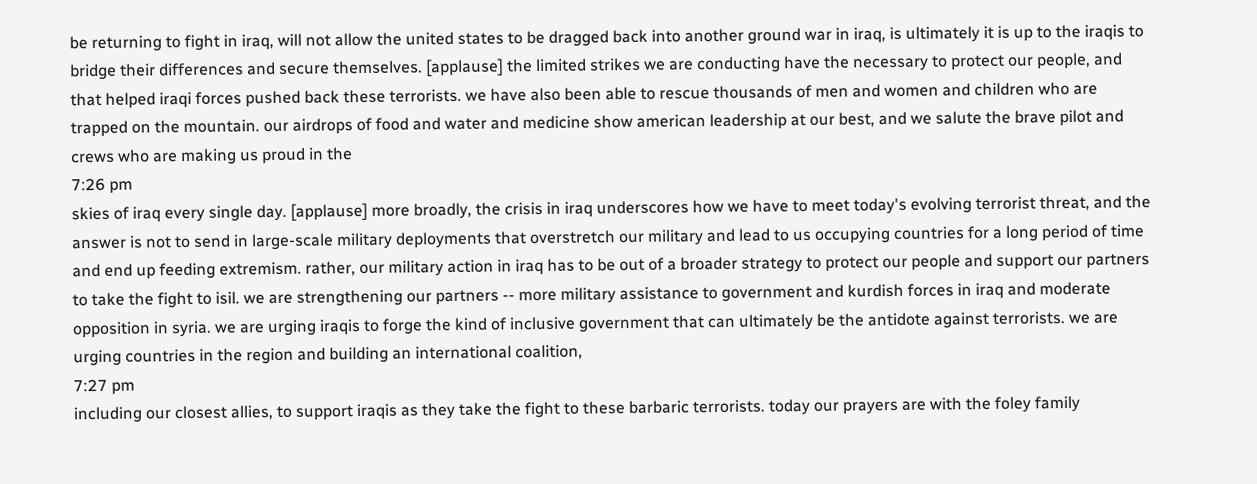be returning to fight in iraq, will not allow the united states to be dragged back into another ground war in iraq, is ultimately it is up to the iraqis to bridge their differences and secure themselves. [applause] the limited strikes we are conducting have the necessary to protect our people, and that helped iraqi forces pushed back these terrorists. we have also been able to rescue thousands of men and women and children who are trapped on the mountain. our airdrops of food and water and medicine show american leadership at our best, and we salute the brave pilot and crews who are making us proud in the
7:26 pm
skies of iraq every single day. [applause] more broadly, the crisis in iraq underscores how we have to meet today's evolving terrorist threat, and the answer is not to send in large-scale military deployments that overstretch our military and lead to us occupying countries for a long period of time and end up feeding extremism. rather, our military action in iraq has to be out of a broader strategy to protect our people and support our partners to take the fight to isil. we are strengthening our partners -- more military assistance to government and kurdish forces in iraq and moderate opposition in syria. we are urging iraqis to forge the kind of inclusive government that can ultimately be the antidote against terrorists. we are urging countries in the region and building an international coalition,
7:27 pm
including our closest allies, to support iraqis as they take the fight to these barbaric terrorists. today our prayers are with the foley family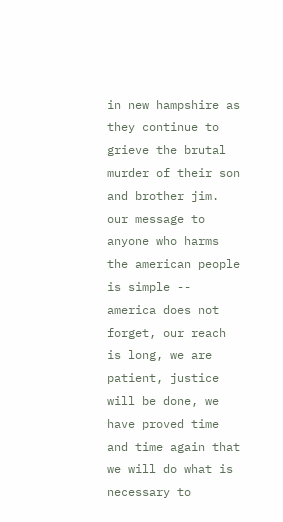in new hampshire as they continue to grieve the brutal murder of their son and brother jim. our message to anyone who harms the american people is simple -- america does not forget, our reach is long, we are patient, justice will be done, we have proved time and time again that we will do what is necessary to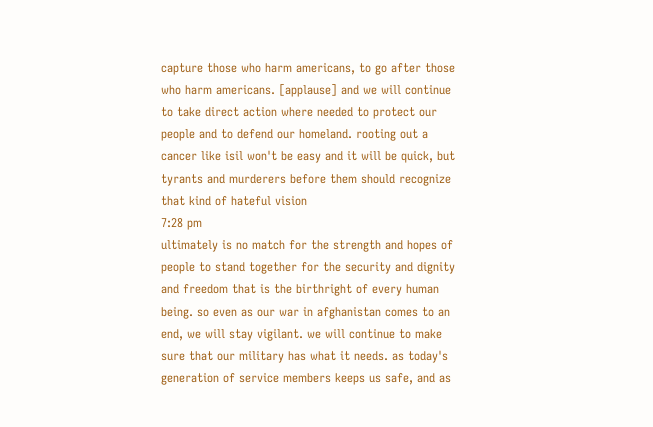capture those who harm americans, to go after those who harm americans. [applause] and we will continue to take direct action where needed to protect our people and to defend our homeland. rooting out a cancer like isil won't be easy and it will be quick, but tyrants and murderers before them should recognize that kind of hateful vision
7:28 pm
ultimately is no match for the strength and hopes of people to stand together for the security and dignity and freedom that is the birthright of every human being. so even as our war in afghanistan comes to an end, we will stay vigilant. we will continue to make sure that our military has what it needs. as today's generation of service members keeps us safe, and as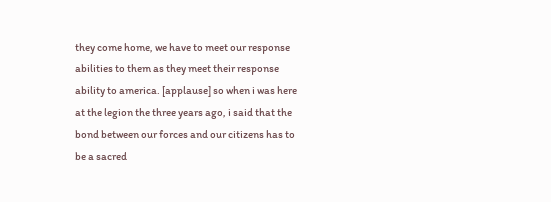they come home, we have to meet our response abilities to them as they meet their response ability to america. [applause] so when i was here at the legion the three years ago, i said that the bond between our forces and our citizens has to be a sacred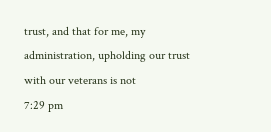trust, and that for me, my administration, upholding our trust with our veterans is not
7:29 pm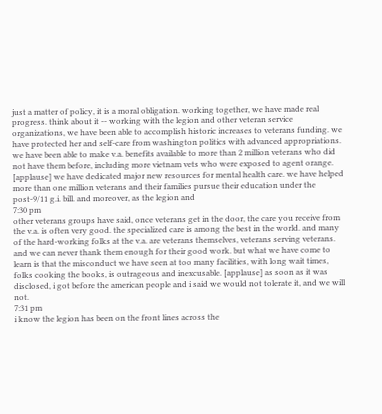just a matter of policy, it is a moral obligation. working together, we have made real progress. think about it -- working with the legion and other veteran service organizations, we have been able to accomplish historic increases to veterans funding. we have protected her and self-care from washington politics with advanced appropriations. we have been able to make v.a. benefits available to more than 2 million veterans who did not have them before, including more vietnam vets who were exposed to agent orange. [applause] we have dedicated major new resources for mental health care. we have helped more than one million veterans and their families pursue their education under the post-9/11 g.i. bill. and moreover, as the legion and
7:30 pm
other veterans groups have said, once veterans get in the door, the care you receive from the v.a. is often very good. the specialized care is among the best in the world. and many of the hard-working folks at the v.a. are veterans themselves, veterans serving veterans. and we can never thank them enough for their good work. but what we have come to learn is that the misconduct we have seen at too many facilities, with long wait times, folks cooking the books, is outrageous and inexcusable. [applause] as soon as it was disclosed, i got before the american people and i said we would not tolerate it, and we will not.
7:31 pm
i know the legion has been on the front lines across the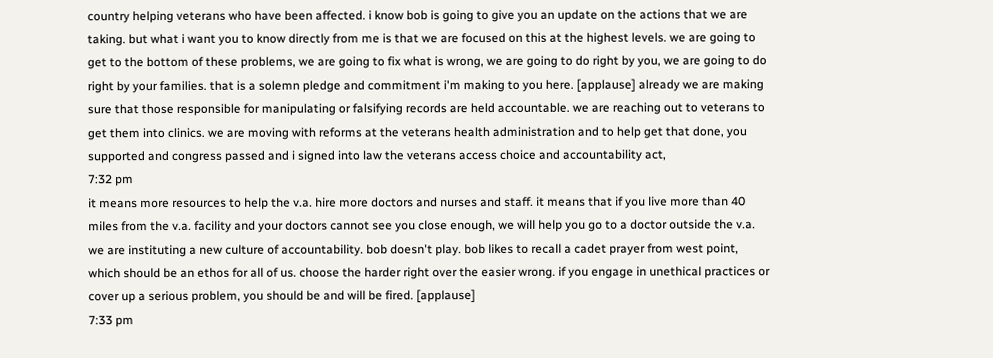country helping veterans who have been affected. i know bob is going to give you an update on the actions that we are taking. but what i want you to know directly from me is that we are focused on this at the highest levels. we are going to get to the bottom of these problems, we are going to fix what is wrong, we are going to do right by you, we are going to do right by your families. that is a solemn pledge and commitment i'm making to you here. [applause] already we are making sure that those responsible for manipulating or falsifying records are held accountable. we are reaching out to veterans to get them into clinics. we are moving with reforms at the veterans health administration and to help get that done, you supported and congress passed and i signed into law the veterans access choice and accountability act,
7:32 pm
it means more resources to help the v.a. hire more doctors and nurses and staff. it means that if you live more than 40 miles from the v.a. facility and your doctors cannot see you close enough, we will help you go to a doctor outside the v.a. we are instituting a new culture of accountability. bob doesn't play. bob likes to recall a cadet prayer from west point, which should be an ethos for all of us. choose the harder right over the easier wrong. if you engage in unethical practices or cover up a serious problem, you should be and will be fired. [applause]
7:33 pm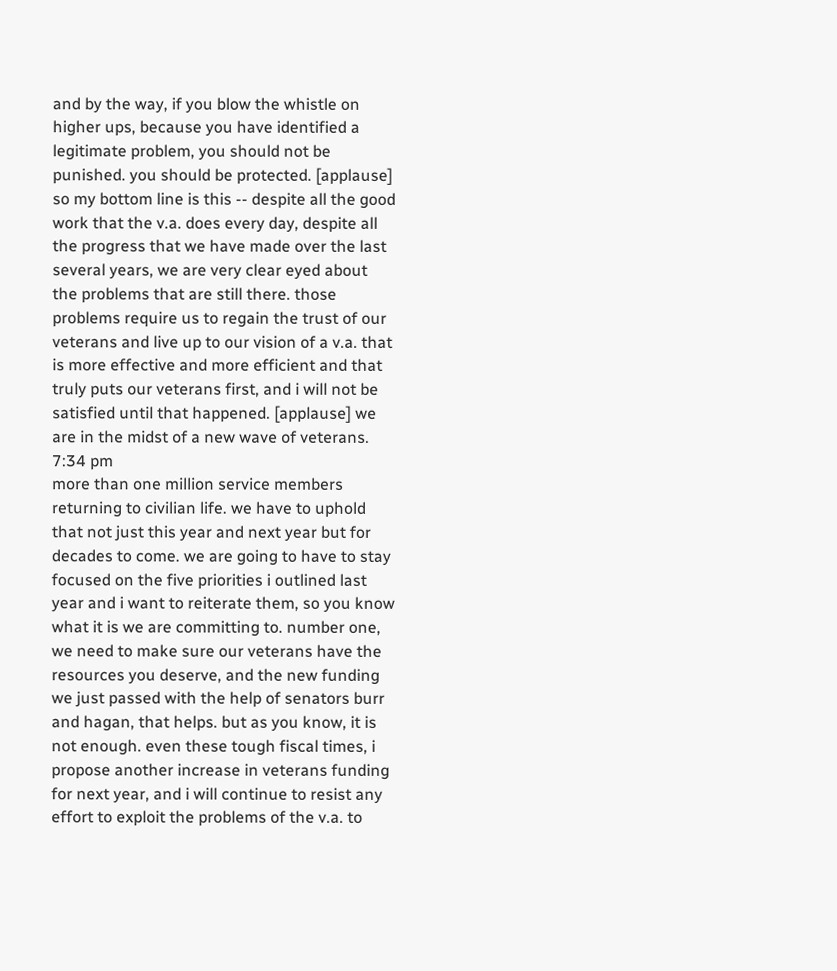and by the way, if you blow the whistle on higher ups, because you have identified a legitimate problem, you should not be punished. you should be protected. [applause] so my bottom line is this -- despite all the good work that the v.a. does every day, despite all the progress that we have made over the last several years, we are very clear eyed about the problems that are still there. those problems require us to regain the trust of our veterans and live up to our vision of a v.a. that is more effective and more efficient and that truly puts our veterans first, and i will not be satisfied until that happened. [applause] we are in the midst of a new wave of veterans.
7:34 pm
more than one million service members returning to civilian life. we have to uphold that not just this year and next year but for decades to come. we are going to have to stay focused on the five priorities i outlined last year and i want to reiterate them, so you know what it is we are committing to. number one, we need to make sure our veterans have the resources you deserve, and the new funding we just passed with the help of senators burr and hagan, that helps. but as you know, it is not enough. even these tough fiscal times, i propose another increase in veterans funding for next year, and i will continue to resist any effort to exploit the problems of the v.a. to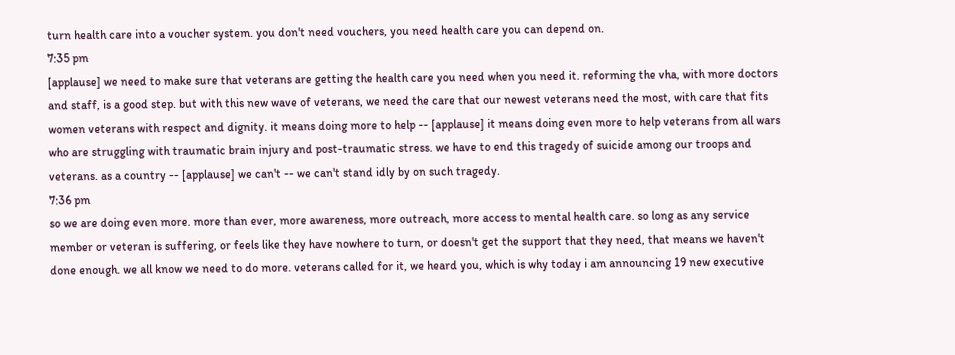turn health care into a voucher system. you don't need vouchers, you need health care you can depend on.
7:35 pm
[applause] we need to make sure that veterans are getting the health care you need when you need it. reforming the vha, with more doctors and staff, is a good step. but with this new wave of veterans, we need the care that our newest veterans need the most, with care that fits women veterans with respect and dignity. it means doing more to help -- [applause] it means doing even more to help veterans from all wars who are struggling with traumatic brain injury and post-traumatic stress. we have to end this tragedy of suicide among our troops and veterans. as a country -- [applause] we can't -- we can't stand idly by on such tragedy.
7:36 pm
so we are doing even more. more than ever, more awareness, more outreach, more access to mental health care. so long as any service member or veteran is suffering, or feels like they have nowhere to turn, or doesn't get the support that they need, that means we haven't done enough. we all know we need to do more. veterans called for it, we heard you, which is why today i am announcing 19 new executive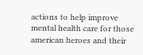actions to help improve mental health care for those american heroes and their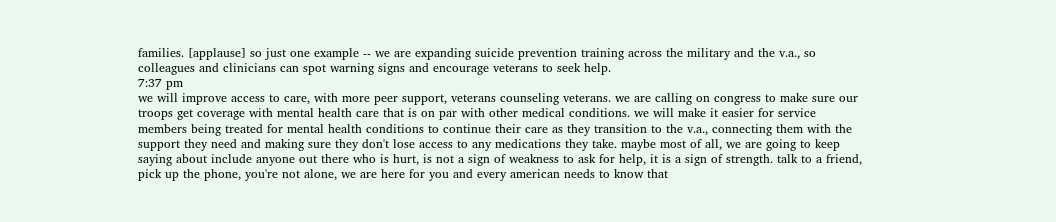families. [applause] so just one example -- we are expanding suicide prevention training across the military and the v.a., so colleagues and clinicians can spot warning signs and encourage veterans to seek help.
7:37 pm
we will improve access to care, with more peer support, veterans counseling veterans. we are calling on congress to make sure our troops get coverage with mental health care that is on par with other medical conditions. we will make it easier for service members being treated for mental health conditions to continue their care as they transition to the v.a., connecting them with the support they need and making sure they don't lose access to any medications they take. maybe most of all, we are going to keep saying about include anyone out there who is hurt, is not a sign of weakness to ask for help, it is a sign of strength. talk to a friend, pick up the phone, you're not alone, we are here for you and every american needs to know that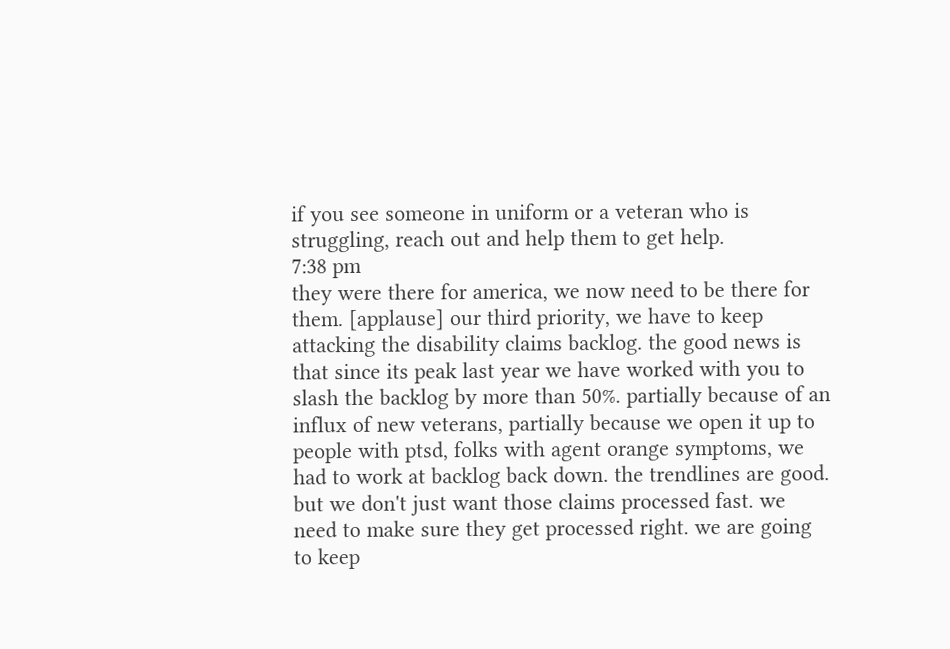if you see someone in uniform or a veteran who is struggling, reach out and help them to get help.
7:38 pm
they were there for america, we now need to be there for them. [applause] our third priority, we have to keep attacking the disability claims backlog. the good news is that since its peak last year we have worked with you to slash the backlog by more than 50%. partially because of an influx of new veterans, partially because we open it up to people with ptsd, folks with agent orange symptoms, we had to work at backlog back down. the trendlines are good. but we don't just want those claims processed fast. we need to make sure they get processed right. we are going to keep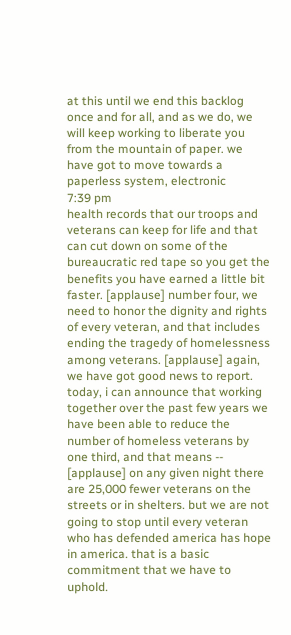at this until we end this backlog once and for all, and as we do, we will keep working to liberate you from the mountain of paper. we have got to move towards a paperless system, electronic
7:39 pm
health records that our troops and veterans can keep for life and that can cut down on some of the bureaucratic red tape so you get the benefits you have earned a little bit faster. [applause] number four, we need to honor the dignity and rights of every veteran, and that includes ending the tragedy of homelessness among veterans. [applause] again, we have got good news to report. today, i can announce that working together over the past few years we have been able to reduce the number of homeless veterans by one third, and that means -- [applause] on any given night there are 25,000 fewer veterans on the streets or in shelters. but we are not going to stop until every veteran who has defended america has hope in america. that is a basic commitment that we have to uphold.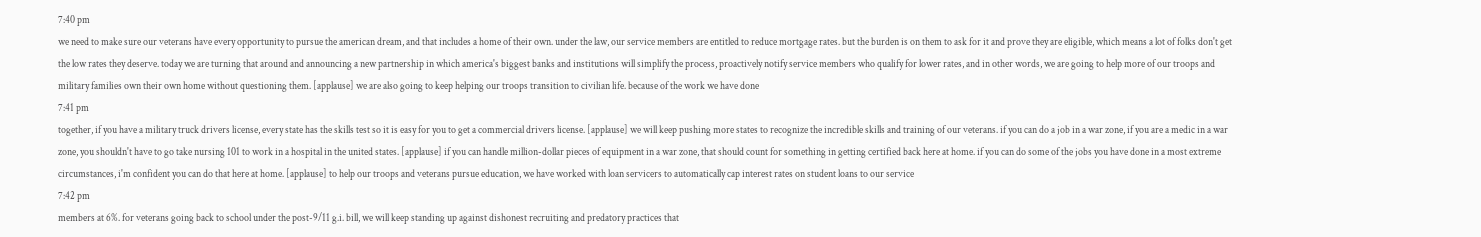7:40 pm
we need to make sure our veterans have every opportunity to pursue the american dream, and that includes a home of their own. under the law, our service members are entitled to reduce mortgage rates. but the burden is on them to ask for it and prove they are eligible, which means a lot of folks don't get the low rates they deserve. today we are turning that around and announcing a new partnership in which america's biggest banks and institutions will simplify the process, proactively notify service members who qualify for lower rates, and in other words, we are going to help more of our troops and military families own their own home without questioning them. [applause] we are also going to keep helping our troops transition to civilian life. because of the work we have done
7:41 pm
together, if you have a military truck drivers license, every state has the skills test so it is easy for you to get a commercial drivers license. [applause] we will keep pushing more states to recognize the incredible skills and training of our veterans. if you can do a job in a war zone, if you are a medic in a war zone, you shouldn't have to go take nursing 101 to work in a hospital in the united states. [applause] if you can handle million-dollar pieces of equipment in a war zone, that should count for something in getting certified back here at home. if you can do some of the jobs you have done in a most extreme circumstances, i'm confident you can do that here at home. [applause] to help our troops and veterans pursue education, we have worked with loan servicers to automatically cap interest rates on student loans to our service
7:42 pm
members at 6%. for veterans going back to school under the post-9/11 g.i. bill, we will keep standing up against dishonest recruiting and predatory practices that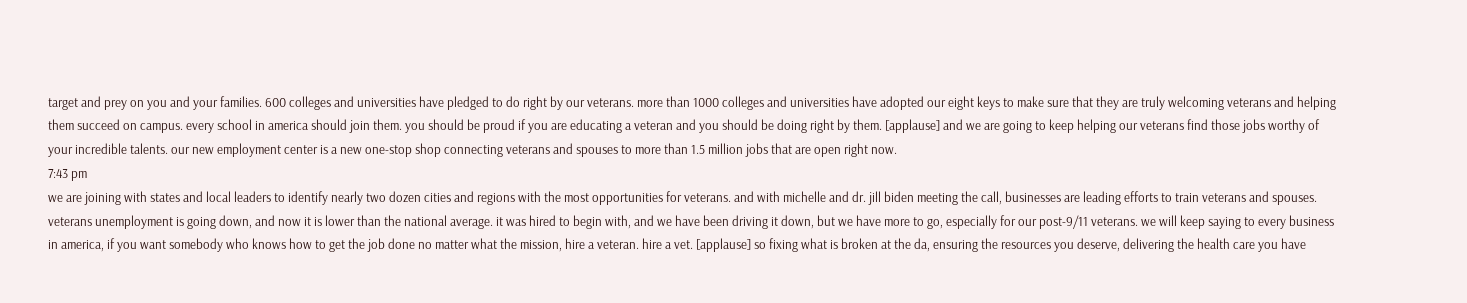target and prey on you and your families. 600 colleges and universities have pledged to do right by our veterans. more than 1000 colleges and universities have adopted our eight keys to make sure that they are truly welcoming veterans and helping them succeed on campus. every school in america should join them. you should be proud if you are educating a veteran and you should be doing right by them. [applause] and we are going to keep helping our veterans find those jobs worthy of your incredible talents. our new employment center is a new one-stop shop connecting veterans and spouses to more than 1.5 million jobs that are open right now.
7:43 pm
we are joining with states and local leaders to identify nearly two dozen cities and regions with the most opportunities for veterans. and with michelle and dr. jill biden meeting the call, businesses are leading efforts to train veterans and spouses. veterans unemployment is going down, and now it is lower than the national average. it was hired to begin with, and we have been driving it down, but we have more to go, especially for our post-9/11 veterans. we will keep saying to every business in america, if you want somebody who knows how to get the job done no matter what the mission, hire a veteran. hire a vet. [applause] so fixing what is broken at the da, ensuring the resources you deserve, delivering the health care you have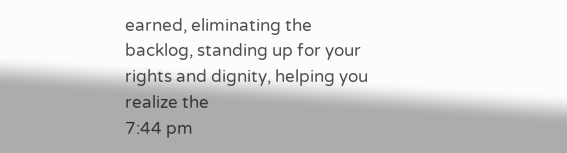earned, eliminating the backlog, standing up for your rights and dignity, helping you realize the
7:44 pm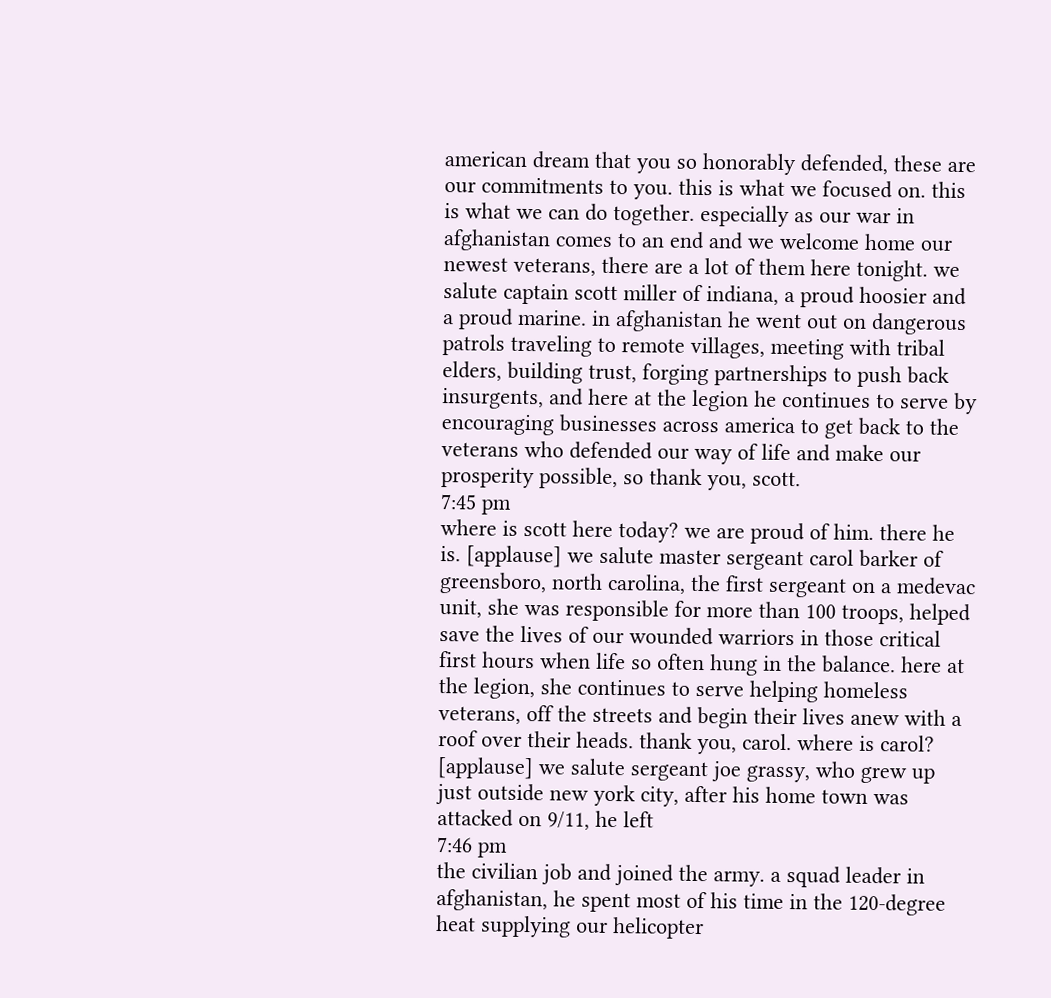american dream that you so honorably defended, these are our commitments to you. this is what we focused on. this is what we can do together. especially as our war in afghanistan comes to an end and we welcome home our newest veterans, there are a lot of them here tonight. we salute captain scott miller of indiana, a proud hoosier and a proud marine. in afghanistan he went out on dangerous patrols traveling to remote villages, meeting with tribal elders, building trust, forging partnerships to push back insurgents, and here at the legion he continues to serve by encouraging businesses across america to get back to the veterans who defended our way of life and make our prosperity possible, so thank you, scott.
7:45 pm
where is scott here today? we are proud of him. there he is. [applause] we salute master sergeant carol barker of greensboro, north carolina, the first sergeant on a medevac unit, she was responsible for more than 100 troops, helped save the lives of our wounded warriors in those critical first hours when life so often hung in the balance. here at the legion, she continues to serve helping homeless veterans, off the streets and begin their lives anew with a roof over their heads. thank you, carol. where is carol? [applause] we salute sergeant joe grassy, who grew up just outside new york city, after his home town was attacked on 9/11, he left
7:46 pm
the civilian job and joined the army. a squad leader in afghanistan, he spent most of his time in the 120-degree heat supplying our helicopter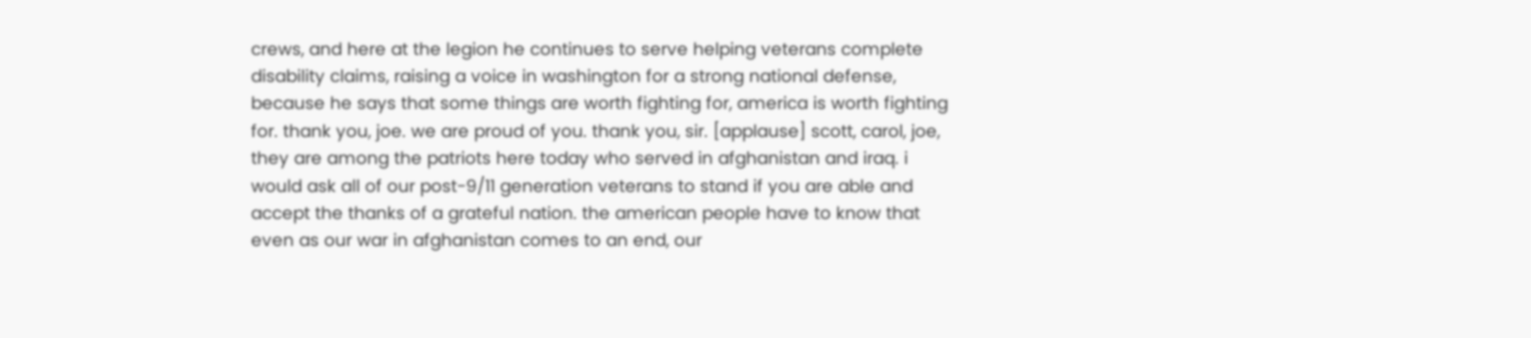crews, and here at the legion he continues to serve helping veterans complete disability claims, raising a voice in washington for a strong national defense, because he says that some things are worth fighting for, america is worth fighting for. thank you, joe. we are proud of you. thank you, sir. [applause] scott, carol, joe, they are among the patriots here today who served in afghanistan and iraq. i would ask all of our post-9/11 generation veterans to stand if you are able and accept the thanks of a grateful nation. the american people have to know that even as our war in afghanistan comes to an end, our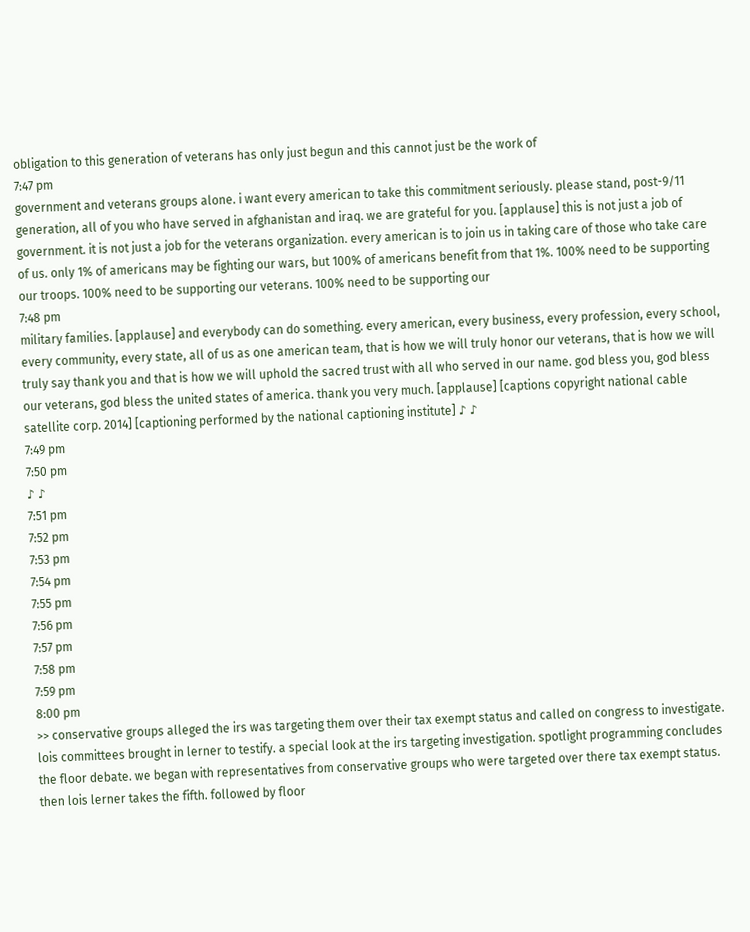obligation to this generation of veterans has only just begun and this cannot just be the work of
7:47 pm
government and veterans groups alone. i want every american to take this commitment seriously. please stand, post-9/11 generation, all of you who have served in afghanistan and iraq. we are grateful for you. [applause] this is not just a job of government. it is not just a job for the veterans organization. every american is to join us in taking care of those who take care of us. only 1% of americans may be fighting our wars, but 100% of americans benefit from that 1%. 100% need to be supporting our troops. 100% need to be supporting our veterans. 100% need to be supporting our
7:48 pm
military families. [applause] and everybody can do something. every american, every business, every profession, every school, every community, every state, all of us as one american team, that is how we will truly honor our veterans, that is how we will truly say thank you and that is how we will uphold the sacred trust with all who served in our name. god bless you, god bless our veterans, god bless the united states of america. thank you very much. [applause] [captions copyright national cable satellite corp. 2014] [captioning performed by the national captioning institute] ♪ ♪
7:49 pm
7:50 pm
♪ ♪
7:51 pm
7:52 pm
7:53 pm
7:54 pm
7:55 pm
7:56 pm
7:57 pm
7:58 pm
7:59 pm
8:00 pm
>> conservative groups alleged the irs was targeting them over their tax exempt status and called on congress to investigate. lois committees brought in lerner to testify. a special look at the irs targeting investigation. spotlight programming concludes the floor debate. we began with representatives from conservative groups who were targeted over there tax exempt status. then lois lerner takes the fifth. followed by floor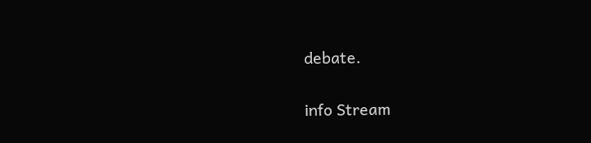debate.


info Stream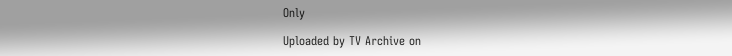Only

Uploaded by TV Archive on